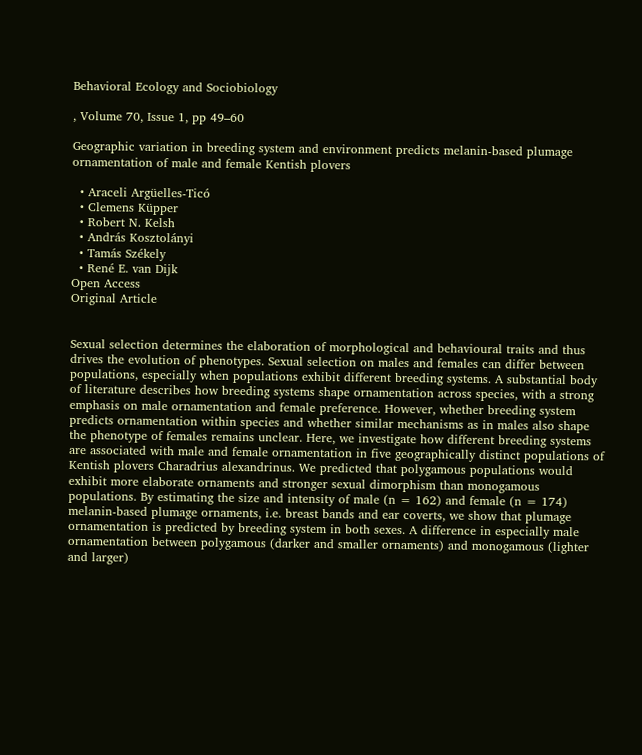Behavioral Ecology and Sociobiology

, Volume 70, Issue 1, pp 49–60

Geographic variation in breeding system and environment predicts melanin-based plumage ornamentation of male and female Kentish plovers

  • Araceli Argüelles-Ticó
  • Clemens Küpper
  • Robert N. Kelsh
  • András Kosztolányi
  • Tamás Székely
  • René E. van Dijk
Open Access
Original Article


Sexual selection determines the elaboration of morphological and behavioural traits and thus drives the evolution of phenotypes. Sexual selection on males and females can differ between populations, especially when populations exhibit different breeding systems. A substantial body of literature describes how breeding systems shape ornamentation across species, with a strong emphasis on male ornamentation and female preference. However, whether breeding system predicts ornamentation within species and whether similar mechanisms as in males also shape the phenotype of females remains unclear. Here, we investigate how different breeding systems are associated with male and female ornamentation in five geographically distinct populations of Kentish plovers Charadrius alexandrinus. We predicted that polygamous populations would exhibit more elaborate ornaments and stronger sexual dimorphism than monogamous populations. By estimating the size and intensity of male (n = 162) and female (n = 174) melanin-based plumage ornaments, i.e. breast bands and ear coverts, we show that plumage ornamentation is predicted by breeding system in both sexes. A difference in especially male ornamentation between polygamous (darker and smaller ornaments) and monogamous (lighter and larger)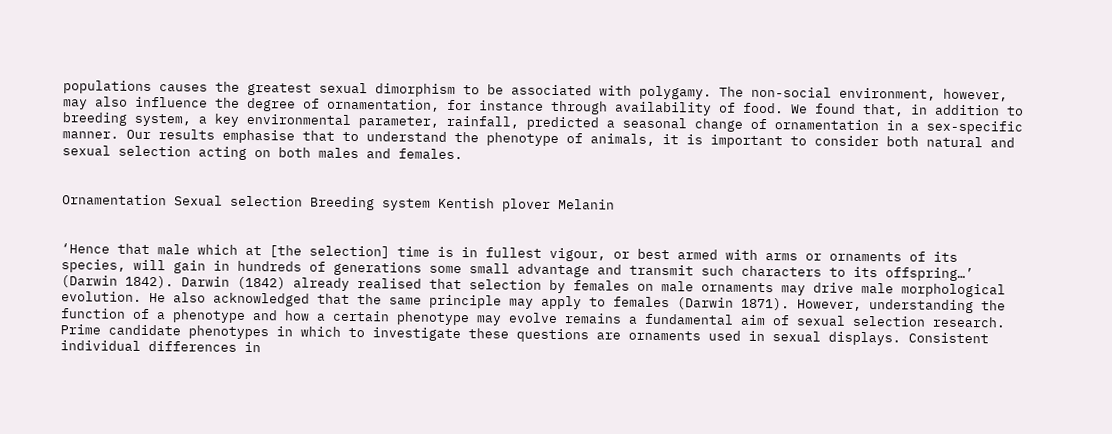populations causes the greatest sexual dimorphism to be associated with polygamy. The non-social environment, however, may also influence the degree of ornamentation, for instance through availability of food. We found that, in addition to breeding system, a key environmental parameter, rainfall, predicted a seasonal change of ornamentation in a sex-specific manner. Our results emphasise that to understand the phenotype of animals, it is important to consider both natural and sexual selection acting on both males and females.


Ornamentation Sexual selection Breeding system Kentish plover Melanin


‘Hence that male which at [the selection] time is in fullest vigour, or best armed with arms or ornaments of its species, will gain in hundreds of generations some small advantage and transmit such characters to its offspring…’ (Darwin 1842). Darwin (1842) already realised that selection by females on male ornaments may drive male morphological evolution. He also acknowledged that the same principle may apply to females (Darwin 1871). However, understanding the function of a phenotype and how a certain phenotype may evolve remains a fundamental aim of sexual selection research. Prime candidate phenotypes in which to investigate these questions are ornaments used in sexual displays. Consistent individual differences in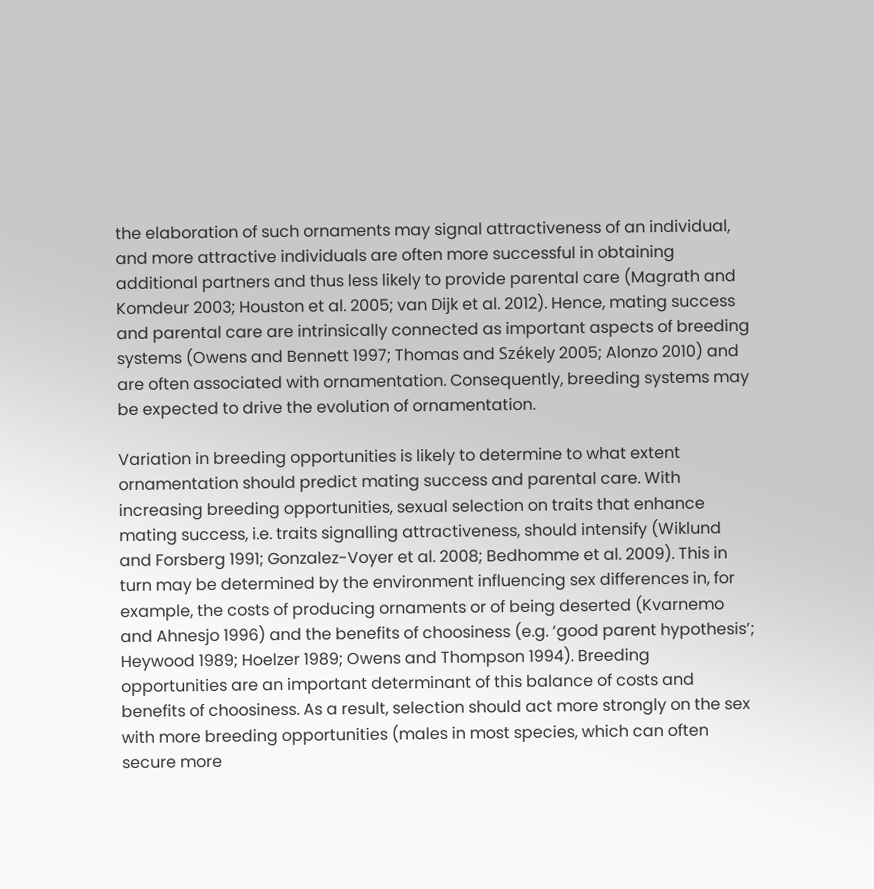the elaboration of such ornaments may signal attractiveness of an individual, and more attractive individuals are often more successful in obtaining additional partners and thus less likely to provide parental care (Magrath and Komdeur 2003; Houston et al. 2005; van Dijk et al. 2012). Hence, mating success and parental care are intrinsically connected as important aspects of breeding systems (Owens and Bennett 1997; Thomas and Székely 2005; Alonzo 2010) and are often associated with ornamentation. Consequently, breeding systems may be expected to drive the evolution of ornamentation.

Variation in breeding opportunities is likely to determine to what extent ornamentation should predict mating success and parental care. With increasing breeding opportunities, sexual selection on traits that enhance mating success, i.e. traits signalling attractiveness, should intensify (Wiklund and Forsberg 1991; Gonzalez-Voyer et al. 2008; Bedhomme et al. 2009). This in turn may be determined by the environment influencing sex differences in, for example, the costs of producing ornaments or of being deserted (Kvarnemo and Ahnesjo 1996) and the benefits of choosiness (e.g. ‘good parent hypothesis’; Heywood 1989; Hoelzer 1989; Owens and Thompson 1994). Breeding opportunities are an important determinant of this balance of costs and benefits of choosiness. As a result, selection should act more strongly on the sex with more breeding opportunities (males in most species, which can often secure more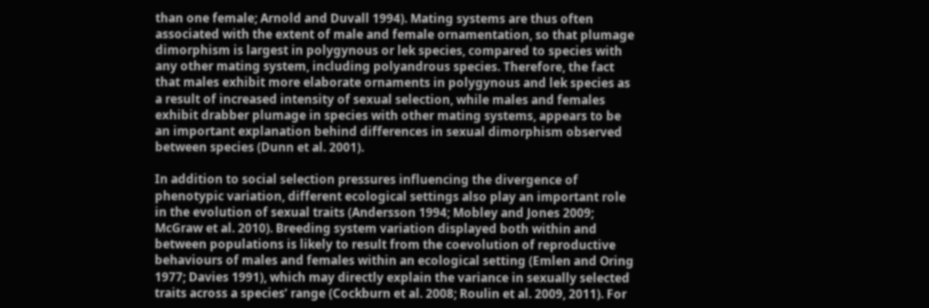than one female; Arnold and Duvall 1994). Mating systems are thus often associated with the extent of male and female ornamentation, so that plumage dimorphism is largest in polygynous or lek species, compared to species with any other mating system, including polyandrous species. Therefore, the fact that males exhibit more elaborate ornaments in polygynous and lek species as a result of increased intensity of sexual selection, while males and females exhibit drabber plumage in species with other mating systems, appears to be an important explanation behind differences in sexual dimorphism observed between species (Dunn et al. 2001).

In addition to social selection pressures influencing the divergence of phenotypic variation, different ecological settings also play an important role in the evolution of sexual traits (Andersson 1994; Mobley and Jones 2009; McGraw et al. 2010). Breeding system variation displayed both within and between populations is likely to result from the coevolution of reproductive behaviours of males and females within an ecological setting (Emlen and Oring 1977; Davies 1991), which may directly explain the variance in sexually selected traits across a species’ range (Cockburn et al. 2008; Roulin et al. 2009, 2011). For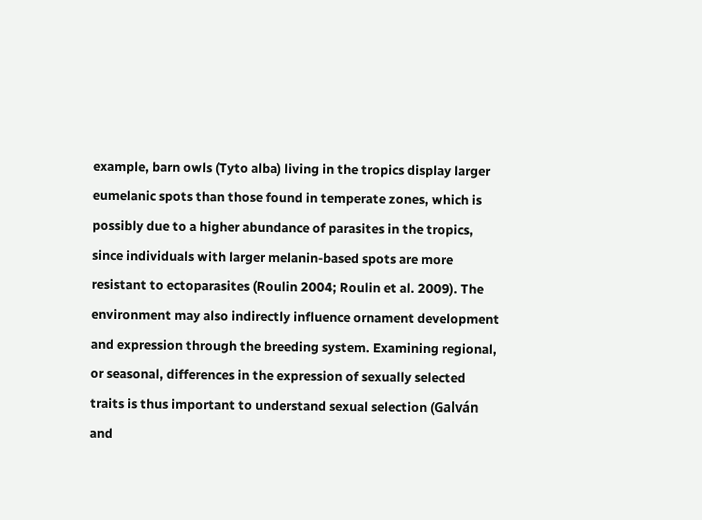example, barn owls (Tyto alba) living in the tropics display larger eumelanic spots than those found in temperate zones, which is possibly due to a higher abundance of parasites in the tropics, since individuals with larger melanin-based spots are more resistant to ectoparasites (Roulin 2004; Roulin et al. 2009). The environment may also indirectly influence ornament development and expression through the breeding system. Examining regional, or seasonal, differences in the expression of sexually selected traits is thus important to understand sexual selection (Galván and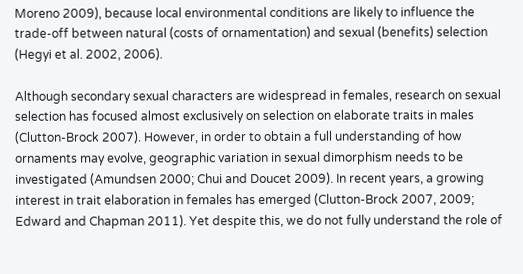Moreno 2009), because local environmental conditions are likely to influence the trade-off between natural (costs of ornamentation) and sexual (benefits) selection (Hegyi et al. 2002, 2006).

Although secondary sexual characters are widespread in females, research on sexual selection has focused almost exclusively on selection on elaborate traits in males (Clutton-Brock 2007). However, in order to obtain a full understanding of how ornaments may evolve, geographic variation in sexual dimorphism needs to be investigated (Amundsen 2000; Chui and Doucet 2009). In recent years, a growing interest in trait elaboration in females has emerged (Clutton-Brock 2007, 2009; Edward and Chapman 2011). Yet despite this, we do not fully understand the role of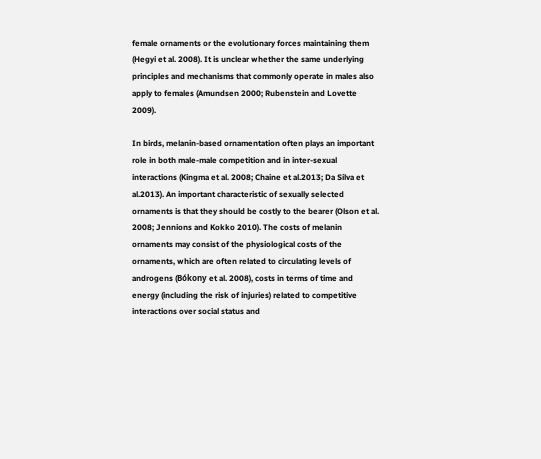female ornaments or the evolutionary forces maintaining them (Hegyi et al. 2008). It is unclear whether the same underlying principles and mechanisms that commonly operate in males also apply to females (Amundsen 2000; Rubenstein and Lovette 2009).

In birds, melanin-based ornamentation often plays an important role in both male-male competition and in inter-sexual interactions (Kingma et al. 2008; Chaine et al.2013; Da Silva et al.2013). An important characteristic of sexually selected ornaments is that they should be costly to the bearer (Olson et al. 2008; Jennions and Kokko 2010). The costs of melanin ornaments may consist of the physiological costs of the ornaments, which are often related to circulating levels of androgens (Bókony et al. 2008), costs in terms of time and energy (including the risk of injuries) related to competitive interactions over social status and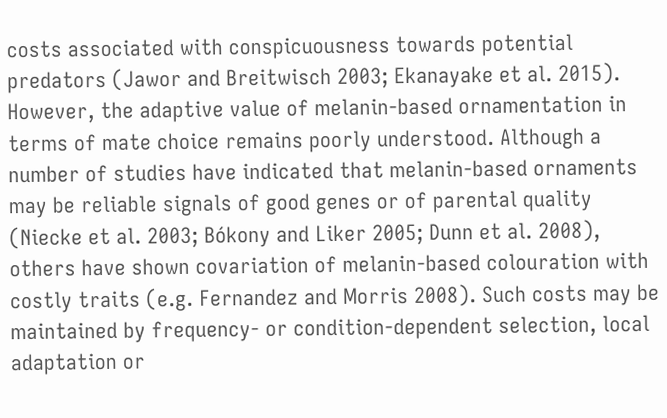costs associated with conspicuousness towards potential predators (Jawor and Breitwisch 2003; Ekanayake et al. 2015). However, the adaptive value of melanin-based ornamentation in terms of mate choice remains poorly understood. Although a number of studies have indicated that melanin-based ornaments may be reliable signals of good genes or of parental quality (Niecke et al. 2003; Bókony and Liker 2005; Dunn et al. 2008), others have shown covariation of melanin-based colouration with costly traits (e.g. Fernandez and Morris 2008). Such costs may be maintained by frequency- or condition-dependent selection, local adaptation or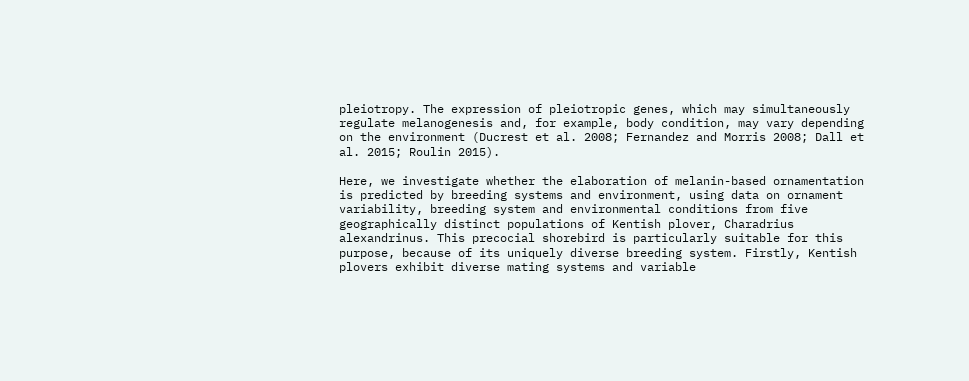pleiotropy. The expression of pleiotropic genes, which may simultaneously regulate melanogenesis and, for example, body condition, may vary depending on the environment (Ducrest et al. 2008; Fernandez and Morris 2008; Dall et al. 2015; Roulin 2015).

Here, we investigate whether the elaboration of melanin-based ornamentation is predicted by breeding systems and environment, using data on ornament variability, breeding system and environmental conditions from five geographically distinct populations of Kentish plover, Charadrius alexandrinus. This precocial shorebird is particularly suitable for this purpose, because of its uniquely diverse breeding system. Firstly, Kentish plovers exhibit diverse mating systems and variable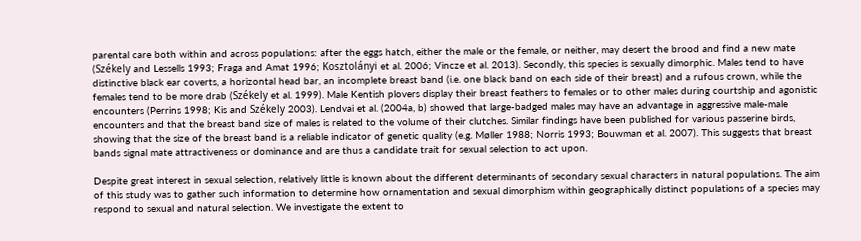parental care both within and across populations: after the eggs hatch, either the male or the female, or neither, may desert the brood and find a new mate (Székely and Lessells 1993; Fraga and Amat 1996; Kosztolányi et al. 2006; Vincze et al. 2013). Secondly, this species is sexually dimorphic. Males tend to have distinctive black ear coverts, a horizontal head bar, an incomplete breast band (i.e. one black band on each side of their breast) and a rufous crown, while the females tend to be more drab (Székely et al. 1999). Male Kentish plovers display their breast feathers to females or to other males during courtship and agonistic encounters (Perrins 1998; Kis and Székely 2003). Lendvai et al. (2004a, b) showed that large-badged males may have an advantage in aggressive male-male encounters and that the breast band size of males is related to the volume of their clutches. Similar findings have been published for various passerine birds, showing that the size of the breast band is a reliable indicator of genetic quality (e.g. Møller 1988; Norris 1993; Bouwman et al. 2007). This suggests that breast bands signal mate attractiveness or dominance and are thus a candidate trait for sexual selection to act upon.

Despite great interest in sexual selection, relatively little is known about the different determinants of secondary sexual characters in natural populations. The aim of this study was to gather such information to determine how ornamentation and sexual dimorphism within geographically distinct populations of a species may respond to sexual and natural selection. We investigate the extent to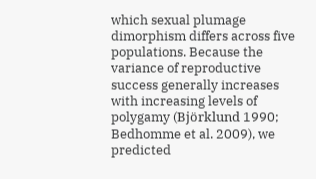which sexual plumage dimorphism differs across five populations. Because the variance of reproductive success generally increases with increasing levels of polygamy (Björklund 1990; Bedhomme et al. 2009), we predicted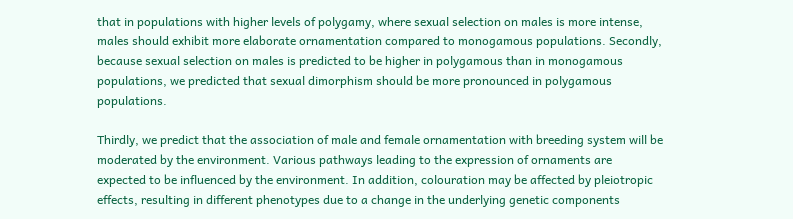that in populations with higher levels of polygamy, where sexual selection on males is more intense, males should exhibit more elaborate ornamentation compared to monogamous populations. Secondly, because sexual selection on males is predicted to be higher in polygamous than in monogamous populations, we predicted that sexual dimorphism should be more pronounced in polygamous populations.

Thirdly, we predict that the association of male and female ornamentation with breeding system will be moderated by the environment. Various pathways leading to the expression of ornaments are expected to be influenced by the environment. In addition, colouration may be affected by pleiotropic effects, resulting in different phenotypes due to a change in the underlying genetic components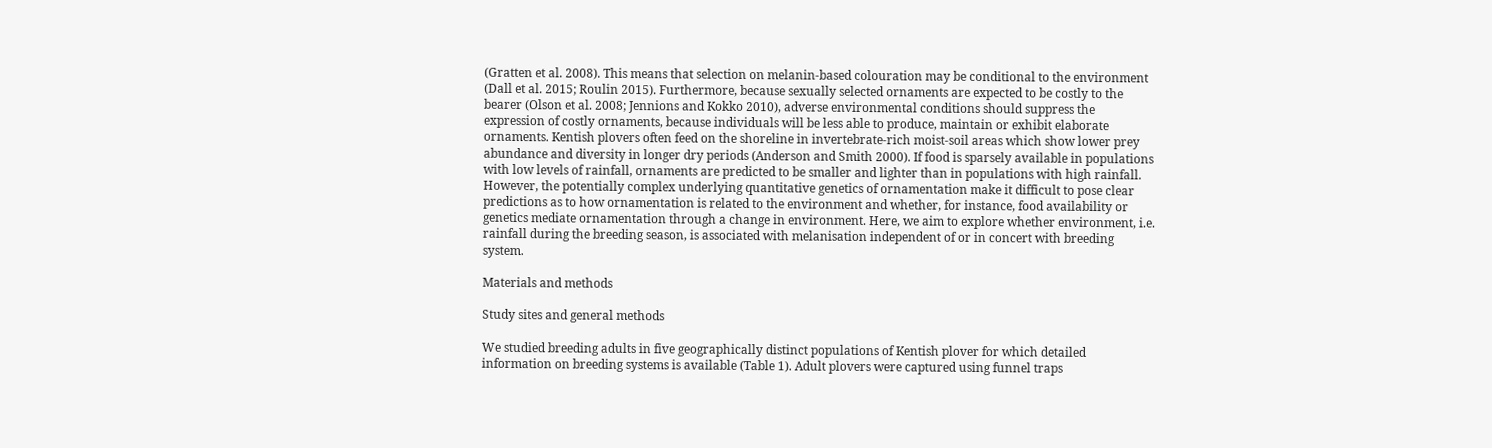(Gratten et al. 2008). This means that selection on melanin-based colouration may be conditional to the environment (Dall et al. 2015; Roulin 2015). Furthermore, because sexually selected ornaments are expected to be costly to the bearer (Olson et al. 2008; Jennions and Kokko 2010), adverse environmental conditions should suppress the expression of costly ornaments, because individuals will be less able to produce, maintain or exhibit elaborate ornaments. Kentish plovers often feed on the shoreline in invertebrate-rich moist-soil areas which show lower prey abundance and diversity in longer dry periods (Anderson and Smith 2000). If food is sparsely available in populations with low levels of rainfall, ornaments are predicted to be smaller and lighter than in populations with high rainfall. However, the potentially complex underlying quantitative genetics of ornamentation make it difficult to pose clear predictions as to how ornamentation is related to the environment and whether, for instance, food availability or genetics mediate ornamentation through a change in environment. Here, we aim to explore whether environment, i.e. rainfall during the breeding season, is associated with melanisation independent of or in concert with breeding system.

Materials and methods

Study sites and general methods

We studied breeding adults in five geographically distinct populations of Kentish plover for which detailed information on breeding systems is available (Table 1). Adult plovers were captured using funnel traps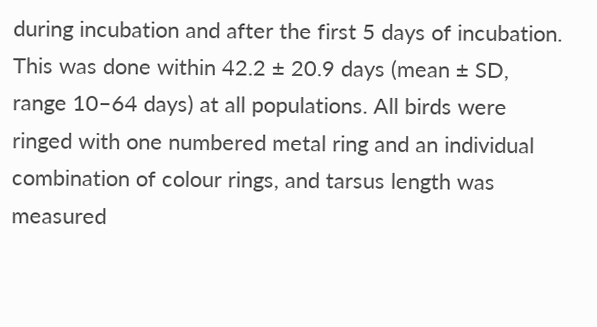during incubation and after the first 5 days of incubation. This was done within 42.2 ± 20.9 days (mean ± SD, range 10–64 days) at all populations. All birds were ringed with one numbered metal ring and an individual combination of colour rings, and tarsus length was measured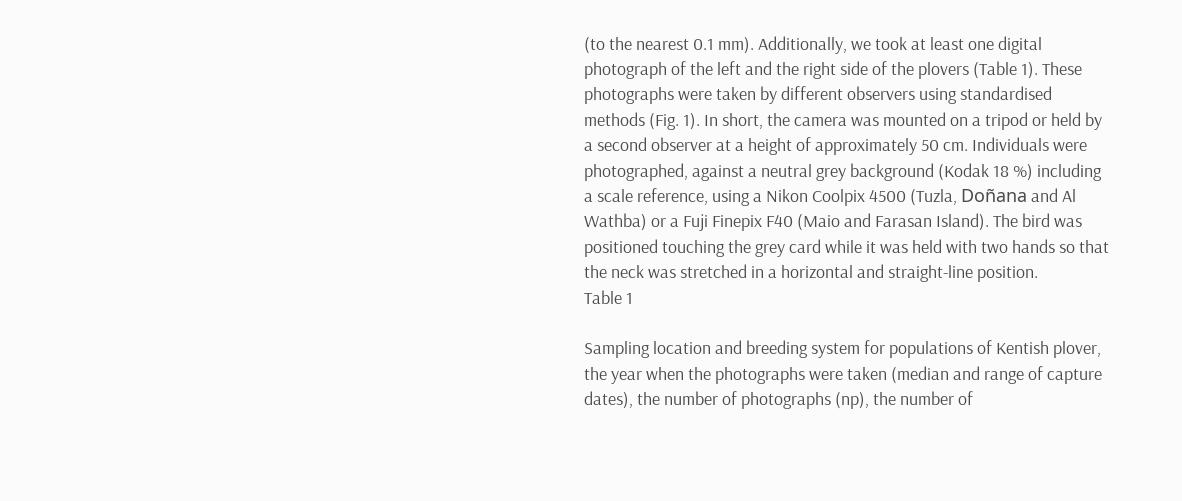(to the nearest 0.1 mm). Additionally, we took at least one digital photograph of the left and the right side of the plovers (Table 1). These photographs were taken by different observers using standardised methods (Fig. 1). In short, the camera was mounted on a tripod or held by a second observer at a height of approximately 50 cm. Individuals were photographed, against a neutral grey background (Kodak 18 %) including a scale reference, using a Nikon Coolpix 4500 (Tuzla, Doñana and Al Wathba) or a Fuji Finepix F40 (Maio and Farasan Island). The bird was positioned touching the grey card while it was held with two hands so that the neck was stretched in a horizontal and straight-line position.
Table 1

Sampling location and breeding system for populations of Kentish plover, the year when the photographs were taken (median and range of capture dates), the number of photographs (np), the number of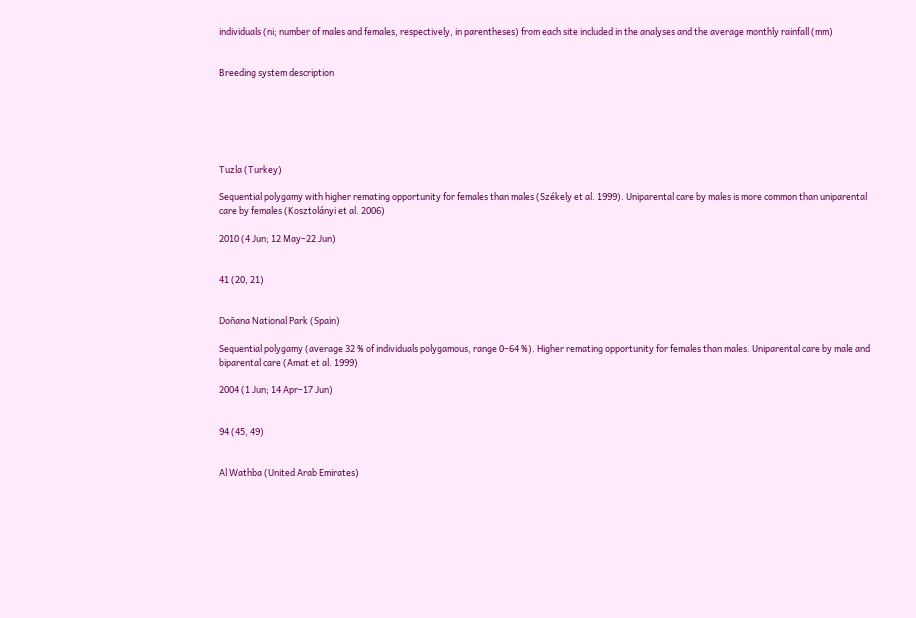individuals (ni; number of males and females, respectively, in parentheses) from each site included in the analyses and the average monthly rainfall (mm)


Breeding system description






Tuzla (Turkey)

Sequential polygamy with higher remating opportunity for females than males (Székely et al. 1999). Uniparental care by males is more common than uniparental care by females (Kosztolányi et al. 2006)

2010 (4 Jun; 12 May–22 Jun)


41 (20, 21)


Doñana National Park (Spain)

Sequential polygamy (average 32 % of individuals polygamous, range 0–64 %). Higher remating opportunity for females than males. Uniparental care by male and biparental care (Amat et al. 1999)

2004 (1 Jun; 14 Apr–17 Jun)


94 (45, 49)


Al Wathba (United Arab Emirates)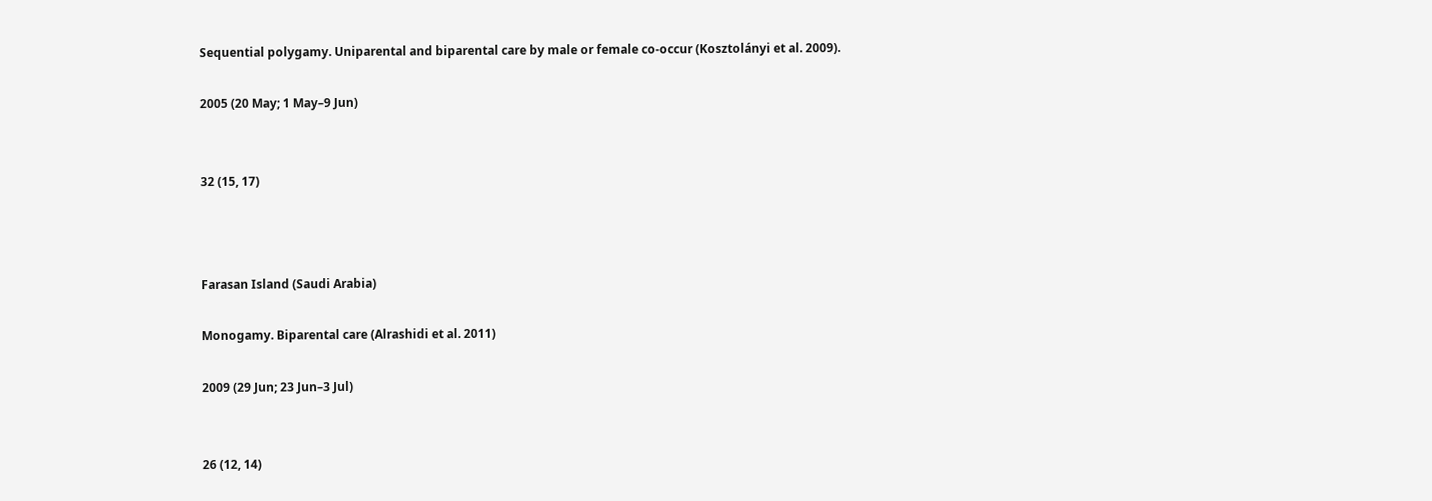Sequential polygamy. Uniparental and biparental care by male or female co-occur (Kosztolányi et al. 2009).

2005 (20 May; 1 May–9 Jun)


32 (15, 17)



Farasan Island (Saudi Arabia)

Monogamy. Biparental care (Alrashidi et al. 2011)

2009 (29 Jun; 23 Jun–3 Jul)


26 (12, 14)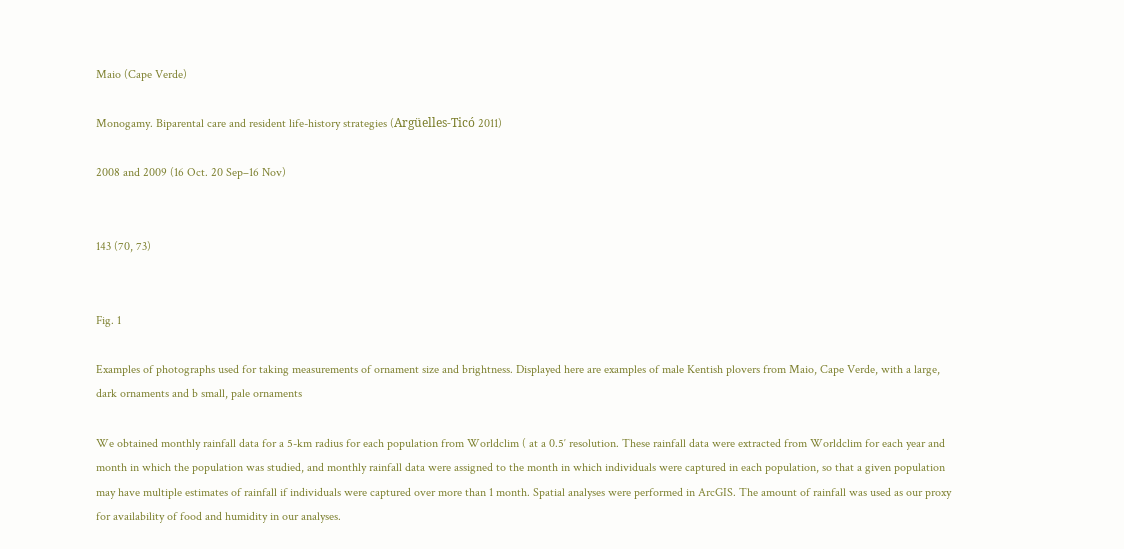Maio (Cape Verde)

Monogamy. Biparental care and resident life-history strategies (Argüelles-Ticó 2011)

2008 and 2009 (16 Oct. 20 Sep–16 Nov)


143 (70, 73)


Fig. 1

Examples of photographs used for taking measurements of ornament size and brightness. Displayed here are examples of male Kentish plovers from Maio, Cape Verde, with a large, dark ornaments and b small, pale ornaments

We obtained monthly rainfall data for a 5-km radius for each population from Worldclim ( at a 0.5′ resolution. These rainfall data were extracted from Worldclim for each year and month in which the population was studied, and monthly rainfall data were assigned to the month in which individuals were captured in each population, so that a given population may have multiple estimates of rainfall if individuals were captured over more than 1 month. Spatial analyses were performed in ArcGIS. The amount of rainfall was used as our proxy for availability of food and humidity in our analyses.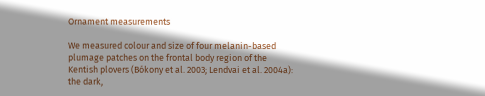Ornament measurements

We measured colour and size of four melanin-based plumage patches on the frontal body region of the Kentish plovers (Bókony et al. 2003; Lendvai et al. 2004a): the dark,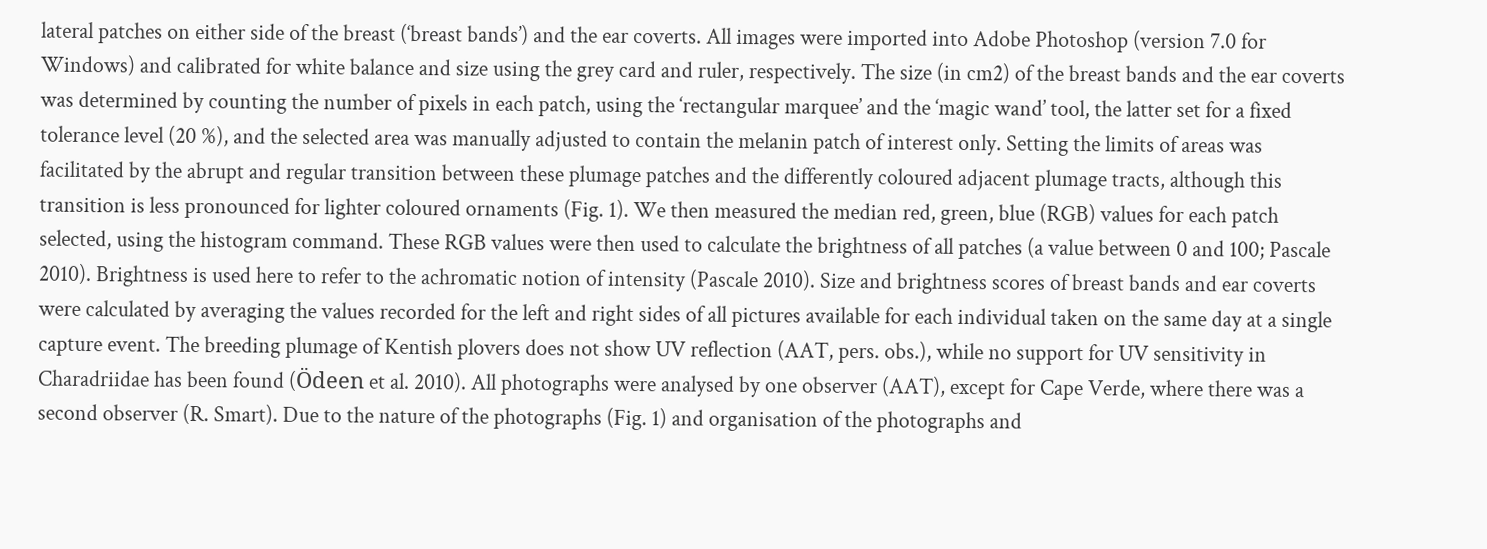lateral patches on either side of the breast (‘breast bands’) and the ear coverts. All images were imported into Adobe Photoshop (version 7.0 for Windows) and calibrated for white balance and size using the grey card and ruler, respectively. The size (in cm2) of the breast bands and the ear coverts was determined by counting the number of pixels in each patch, using the ‘rectangular marquee’ and the ‘magic wand’ tool, the latter set for a fixed tolerance level (20 %), and the selected area was manually adjusted to contain the melanin patch of interest only. Setting the limits of areas was facilitated by the abrupt and regular transition between these plumage patches and the differently coloured adjacent plumage tracts, although this transition is less pronounced for lighter coloured ornaments (Fig. 1). We then measured the median red, green, blue (RGB) values for each patch selected, using the histogram command. These RGB values were then used to calculate the brightness of all patches (a value between 0 and 100; Pascale 2010). Brightness is used here to refer to the achromatic notion of intensity (Pascale 2010). Size and brightness scores of breast bands and ear coverts were calculated by averaging the values recorded for the left and right sides of all pictures available for each individual taken on the same day at a single capture event. The breeding plumage of Kentish plovers does not show UV reflection (AAT, pers. obs.), while no support for UV sensitivity in Charadriidae has been found (Ödeen et al. 2010). All photographs were analysed by one observer (AAT), except for Cape Verde, where there was a second observer (R. Smart). Due to the nature of the photographs (Fig. 1) and organisation of the photographs and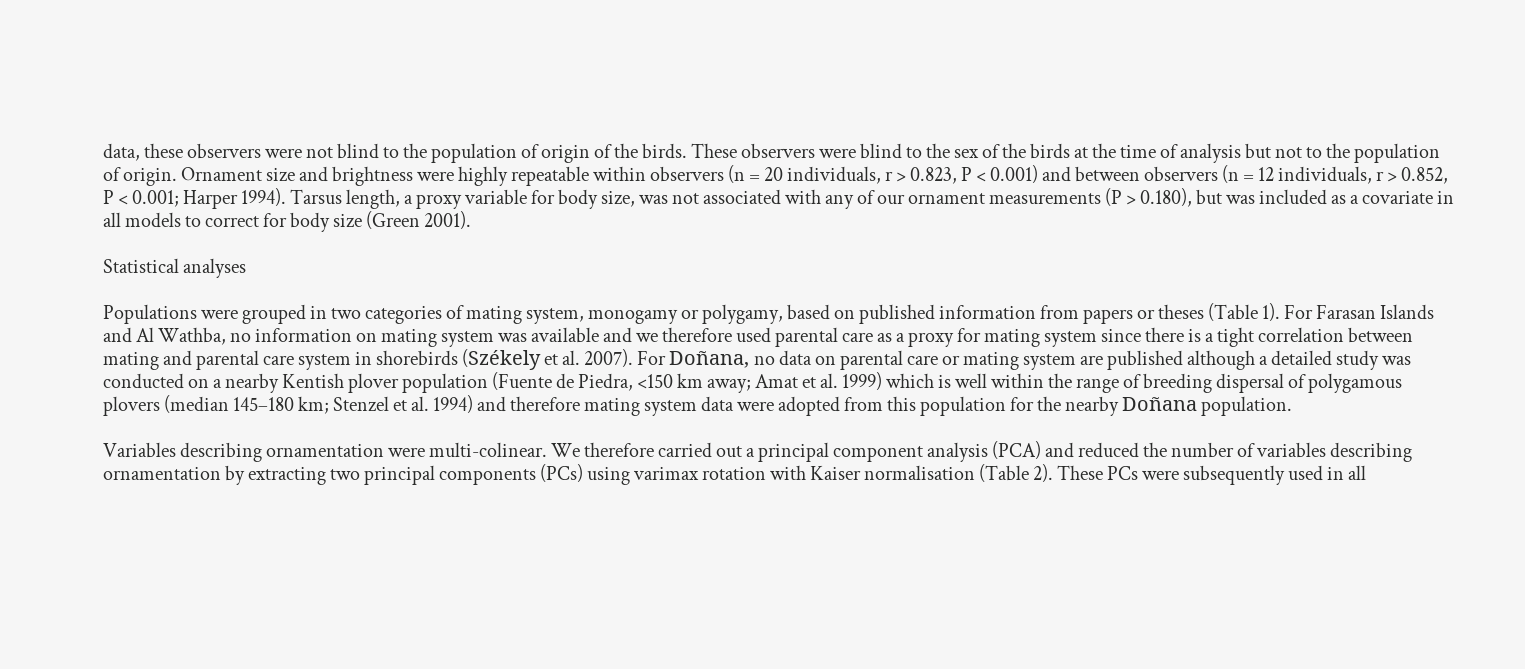data, these observers were not blind to the population of origin of the birds. These observers were blind to the sex of the birds at the time of analysis but not to the population of origin. Ornament size and brightness were highly repeatable within observers (n = 20 individuals, r > 0.823, P < 0.001) and between observers (n = 12 individuals, r > 0.852, P < 0.001; Harper 1994). Tarsus length, a proxy variable for body size, was not associated with any of our ornament measurements (P > 0.180), but was included as a covariate in all models to correct for body size (Green 2001).

Statistical analyses

Populations were grouped in two categories of mating system, monogamy or polygamy, based on published information from papers or theses (Table 1). For Farasan Islands and Al Wathba, no information on mating system was available and we therefore used parental care as a proxy for mating system since there is a tight correlation between mating and parental care system in shorebirds (Székely et al. 2007). For Doñana, no data on parental care or mating system are published although a detailed study was conducted on a nearby Kentish plover population (Fuente de Piedra, <150 km away; Amat et al. 1999) which is well within the range of breeding dispersal of polygamous plovers (median 145–180 km; Stenzel et al. 1994) and therefore mating system data were adopted from this population for the nearby Doñana population.

Variables describing ornamentation were multi-colinear. We therefore carried out a principal component analysis (PCA) and reduced the number of variables describing ornamentation by extracting two principal components (PCs) using varimax rotation with Kaiser normalisation (Table 2). These PCs were subsequently used in all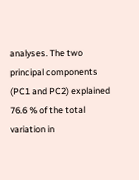analyses. The two principal components (PC1 and PC2) explained 76.6 % of the total variation in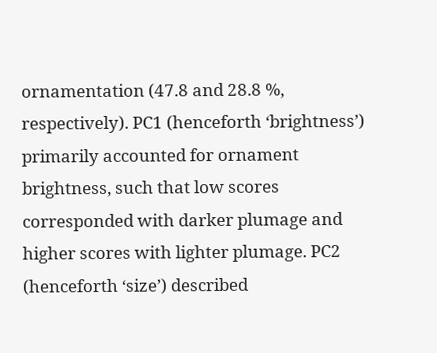ornamentation (47.8 and 28.8 %, respectively). PC1 (henceforth ‘brightness’) primarily accounted for ornament brightness, such that low scores corresponded with darker plumage and higher scores with lighter plumage. PC2 (henceforth ‘size’) described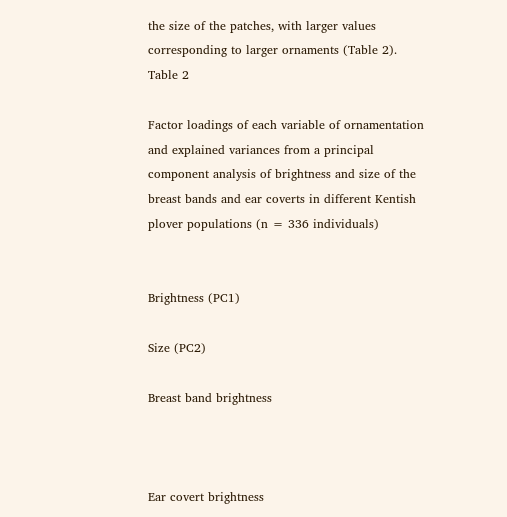the size of the patches, with larger values corresponding to larger ornaments (Table 2).
Table 2

Factor loadings of each variable of ornamentation and explained variances from a principal component analysis of brightness and size of the breast bands and ear coverts in different Kentish plover populations (n = 336 individuals)


Brightness (PC1)

Size (PC2)

Breast band brightness



Ear covert brightness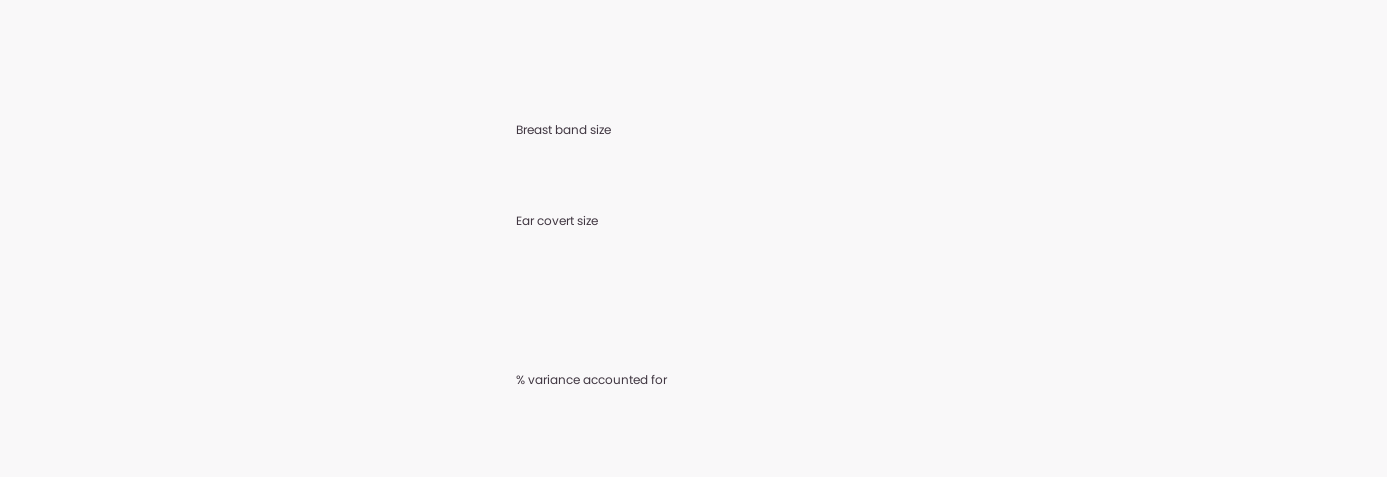Breast band size



Ear covert size






% variance accounted for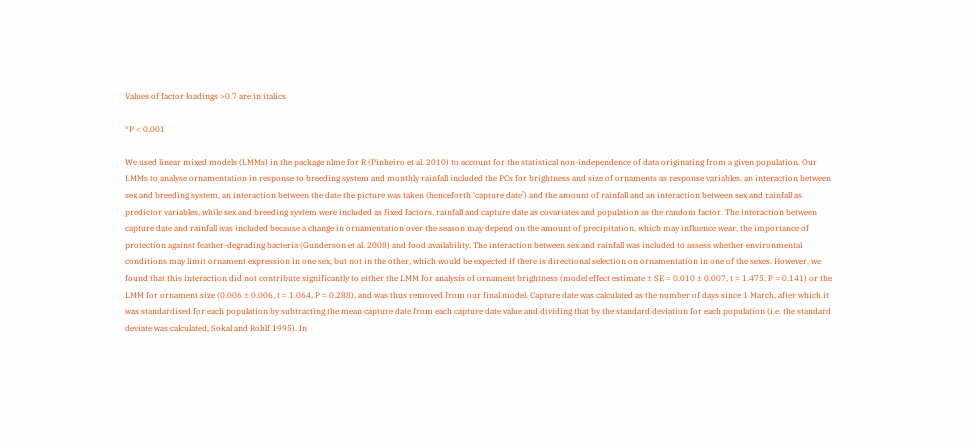Values of factor loadings >0.7 are in italics

*P < 0.001

We used linear mixed models (LMMs) in the package nlme for R (Pinheiro et al. 2010) to account for the statistical non-independence of data originating from a given population. Our LMMs to analyse ornamentation in response to breeding system and monthly rainfall included the PCs for brightness and size of ornaments as response variables, an interaction between sex and breeding system, an interaction between the date the picture was taken (henceforth ‘capture date’) and the amount of rainfall and an interaction between sex and rainfall as predictor variables, while sex and breeding system were included as fixed factors, rainfall and capture date as covariates and population as the random factor. The interaction between capture date and rainfall was included because a change in ornamentation over the season may depend on the amount of precipitation, which may influence wear, the importance of protection against feather-degrading bacteria (Gunderson et al. 2008) and food availability. The interaction between sex and rainfall was included to assess whether environmental conditions may limit ornament expression in one sex, but not in the other, which would be expected if there is directional selection on ornamentation in one of the sexes. However, we found that this interaction did not contribute significantly to either the LMM for analysis of ornament brightness (model effect estimate ± SE = 0.010 ± 0.007, t = 1.475, P = 0.141) or the LMM for ornament size (0.006 ± 0.006, t = 1.064, P = 0.288), and was thus removed from our final model. Capture date was calculated as the number of days since 1 March, after which it was standardised for each population by subtracting the mean capture date from each capture date value and dividing that by the standard deviation for each population (i.e. the standard deviate was calculated, Sokal and Rohlf 1995). In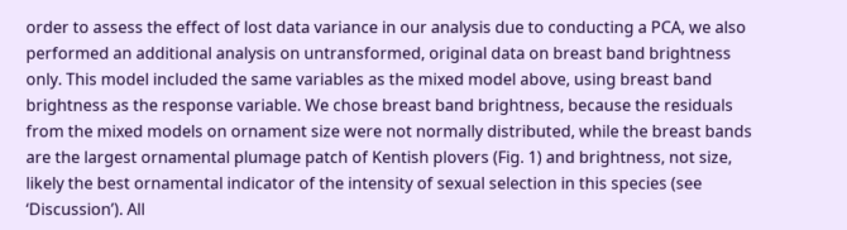order to assess the effect of lost data variance in our analysis due to conducting a PCA, we also performed an additional analysis on untransformed, original data on breast band brightness only. This model included the same variables as the mixed model above, using breast band brightness as the response variable. We chose breast band brightness, because the residuals from the mixed models on ornament size were not normally distributed, while the breast bands are the largest ornamental plumage patch of Kentish plovers (Fig. 1) and brightness, not size, likely the best ornamental indicator of the intensity of sexual selection in this species (see ‘Discussion’). All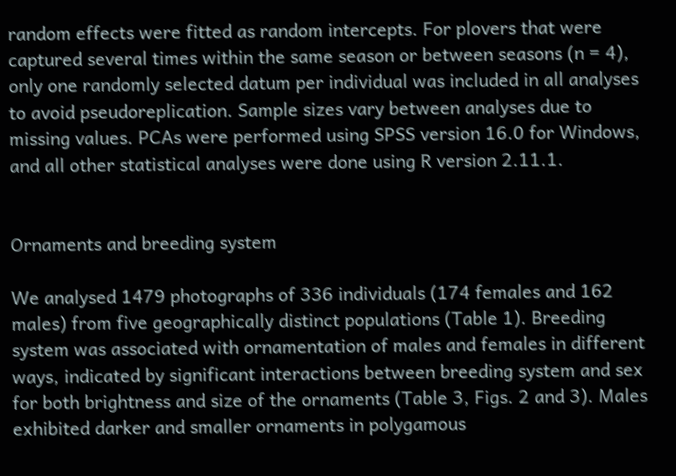random effects were fitted as random intercepts. For plovers that were captured several times within the same season or between seasons (n = 4), only one randomly selected datum per individual was included in all analyses to avoid pseudoreplication. Sample sizes vary between analyses due to missing values. PCAs were performed using SPSS version 16.0 for Windows, and all other statistical analyses were done using R version 2.11.1.


Ornaments and breeding system

We analysed 1479 photographs of 336 individuals (174 females and 162 males) from five geographically distinct populations (Table 1). Breeding system was associated with ornamentation of males and females in different ways, indicated by significant interactions between breeding system and sex for both brightness and size of the ornaments (Table 3, Figs. 2 and 3). Males exhibited darker and smaller ornaments in polygamous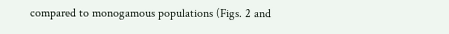compared to monogamous populations (Figs. 2 and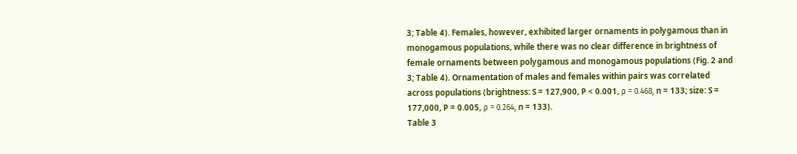3; Table 4). Females, however, exhibited larger ornaments in polygamous than in monogamous populations, while there was no clear difference in brightness of female ornaments between polygamous and monogamous populations (Fig. 2 and 3; Table 4). Ornamentation of males and females within pairs was correlated across populations (brightness: S = 127,900, P < 0.001, ρ = 0.468, n = 133; size: S = 177,000, P = 0.005, ρ = 0.264, n = 133).
Table 3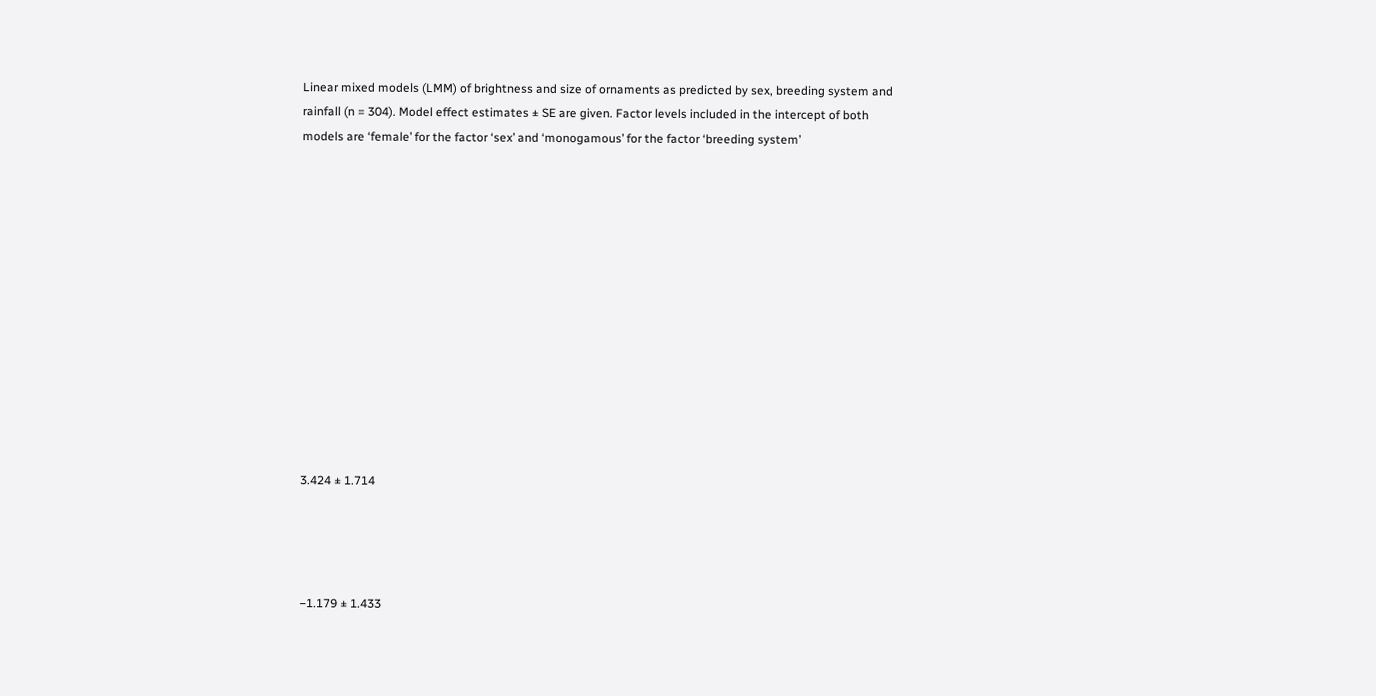Linear mixed models (LMM) of brightness and size of ornaments as predicted by sex, breeding system and rainfall (n = 304). Model effect estimates ± SE are given. Factor levels included in the intercept of both models are ‘female’ for the factor ‘sex’ and ‘monogamous’ for the factor ‘breeding system’













3.424 ± 1.714




−1.179 ± 1.433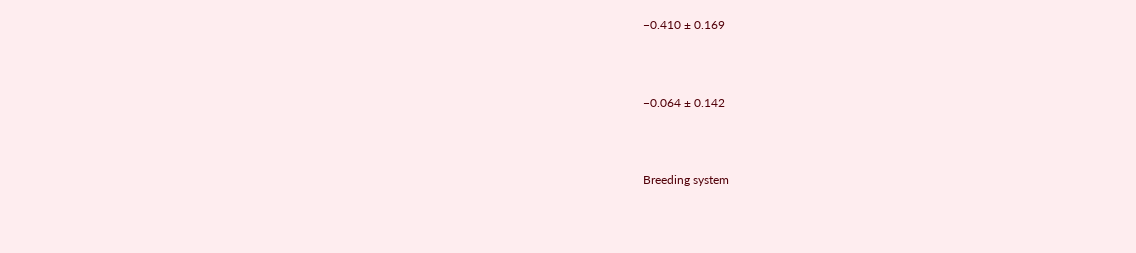−0.410 ± 0.169




−0.064 ± 0.142




Breeding system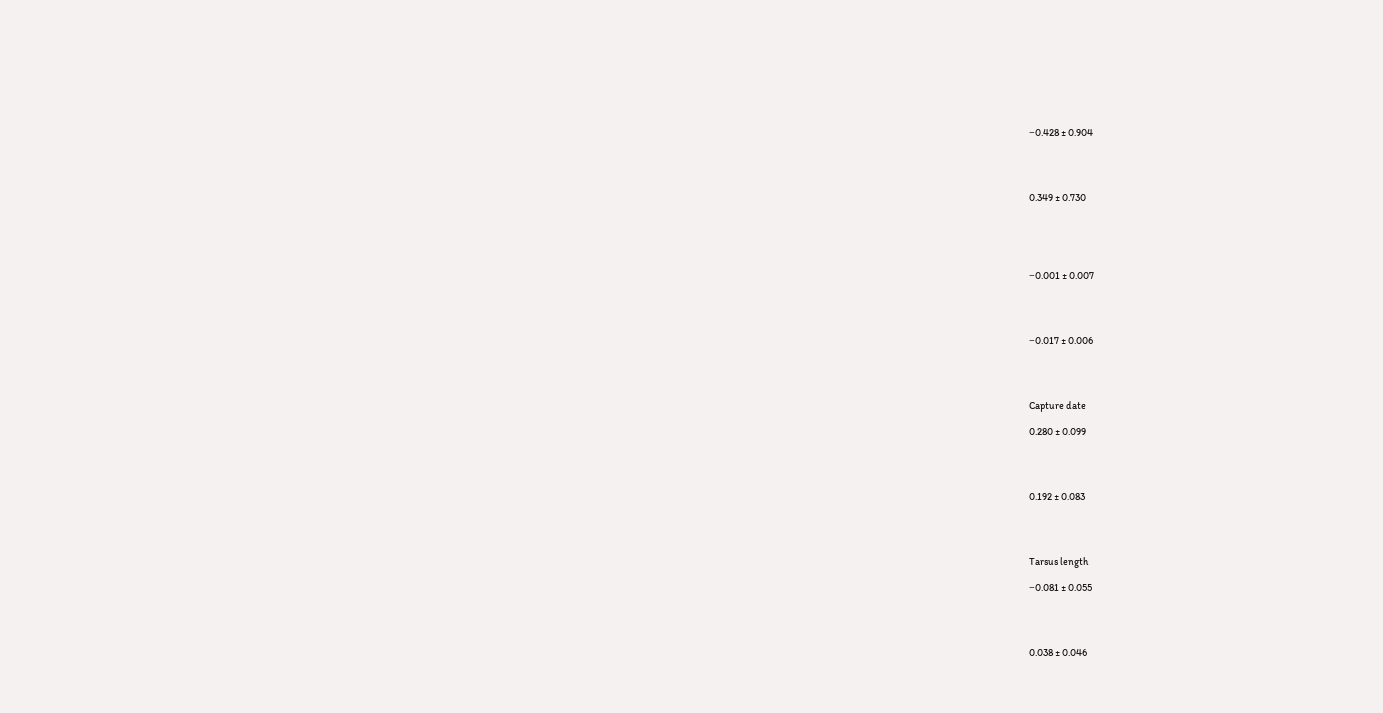−0.428 ± 0.904




0.349 ± 0.730





−0.001 ± 0.007




−0.017 ± 0.006




Capture date

0.280 ± 0.099




0.192 ± 0.083




Tarsus length

−0.081 ± 0.055




0.038 ± 0.046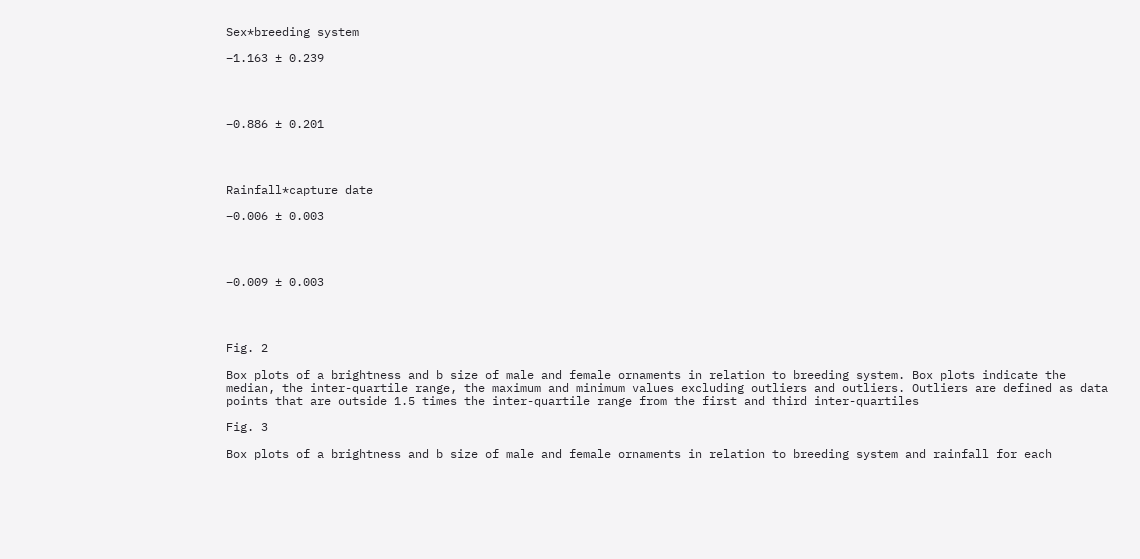Sex*breeding system

−1.163 ± 0.239




−0.886 ± 0.201




Rainfall*capture date

−0.006 ± 0.003




−0.009 ± 0.003




Fig. 2

Box plots of a brightness and b size of male and female ornaments in relation to breeding system. Box plots indicate the median, the inter-quartile range, the maximum and minimum values excluding outliers and outliers. Outliers are defined as data points that are outside 1.5 times the inter-quartile range from the first and third inter-quartiles

Fig. 3

Box plots of a brightness and b size of male and female ornaments in relation to breeding system and rainfall for each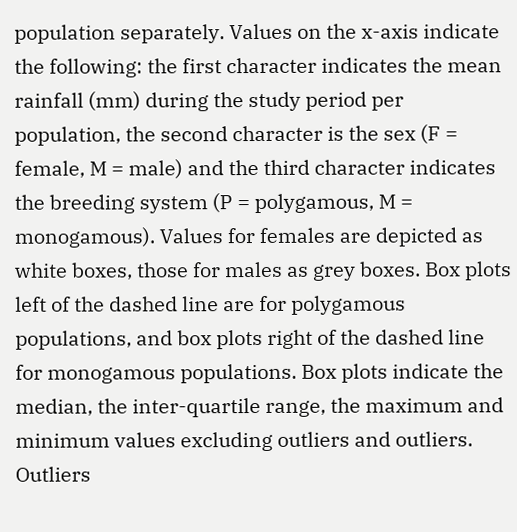population separately. Values on the x-axis indicate the following: the first character indicates the mean rainfall (mm) during the study period per population, the second character is the sex (F = female, M = male) and the third character indicates the breeding system (P = polygamous, M = monogamous). Values for females are depicted as white boxes, those for males as grey boxes. Box plots left of the dashed line are for polygamous populations, and box plots right of the dashed line for monogamous populations. Box plots indicate the median, the inter-quartile range, the maximum and minimum values excluding outliers and outliers. Outliers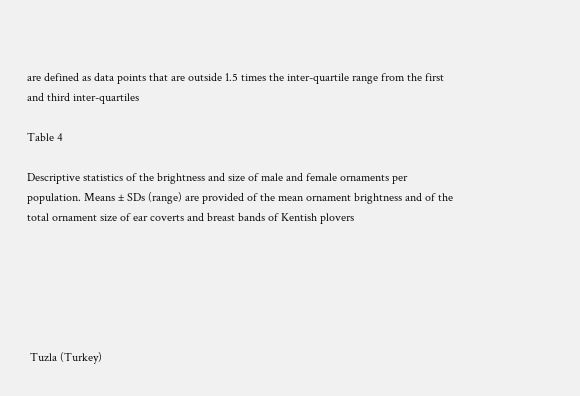are defined as data points that are outside 1.5 times the inter-quartile range from the first and third inter-quartiles

Table 4

Descriptive statistics of the brightness and size of male and female ornaments per population. Means ± SDs (range) are provided of the mean ornament brightness and of the total ornament size of ear coverts and breast bands of Kentish plovers






 Tuzla (Turkey)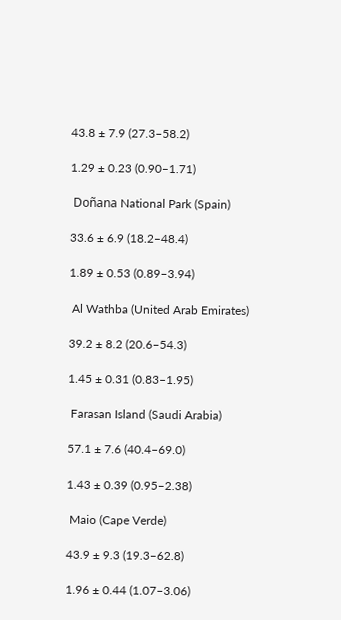43.8 ± 7.9 (27.3–58.2)

1.29 ± 0.23 (0.90–1.71)

 Doñana National Park (Spain)

33.6 ± 6.9 (18.2–48.4)

1.89 ± 0.53 (0.89–3.94)

 Al Wathba (United Arab Emirates)

39.2 ± 8.2 (20.6–54.3)

1.45 ± 0.31 (0.83–1.95)

 Farasan Island (Saudi Arabia)

57.1 ± 7.6 (40.4–69.0)

1.43 ± 0.39 (0.95–2.38)

 Maio (Cape Verde)

43.9 ± 9.3 (19.3–62.8)

1.96 ± 0.44 (1.07–3.06)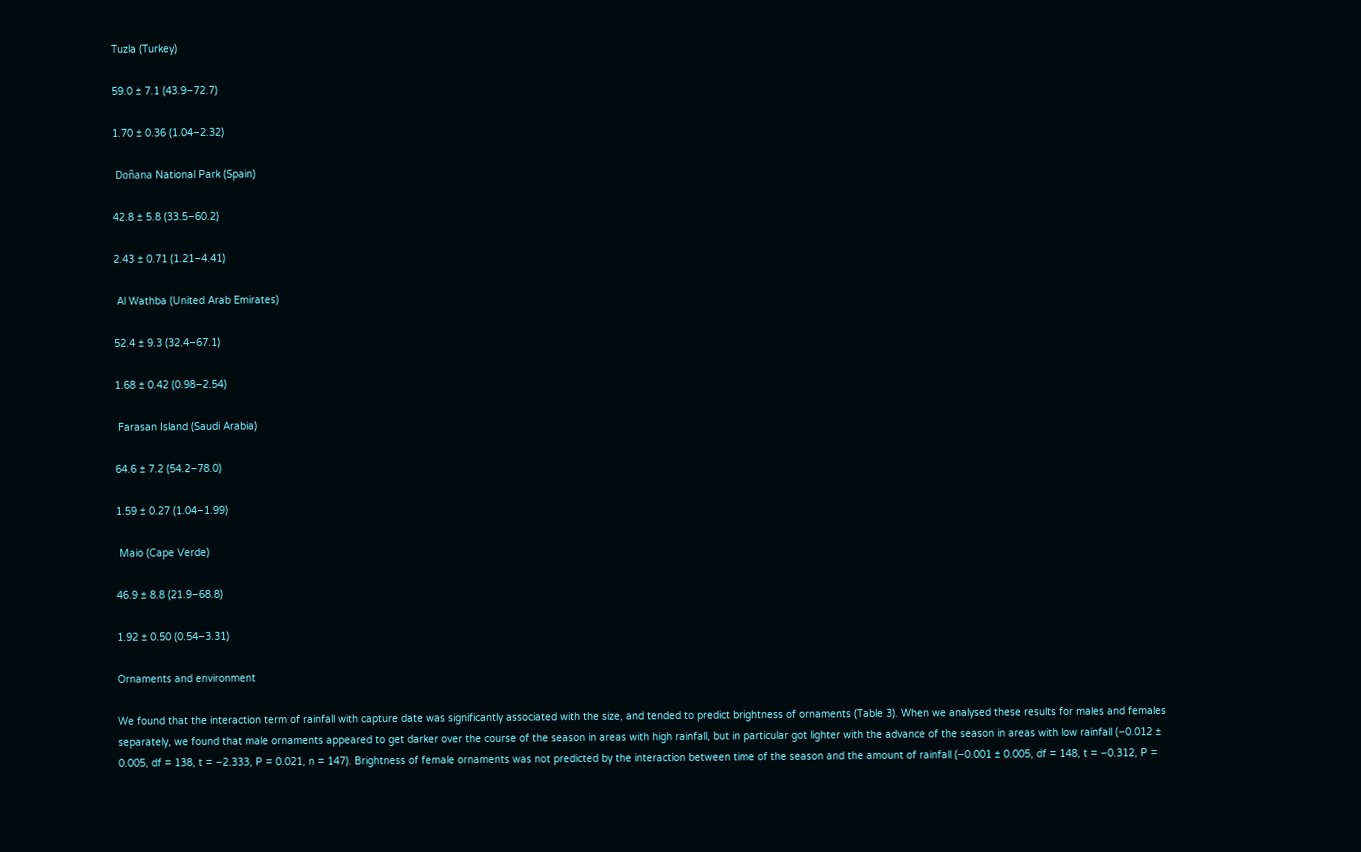Tuzla (Turkey)

59.0 ± 7.1 (43.9–72.7)

1.70 ± 0.36 (1.04–2.32)

 Doñana National Park (Spain)

42.8 ± 5.8 (33.5–60.2)

2.43 ± 0.71 (1.21–4.41)

 Al Wathba (United Arab Emirates)

52.4 ± 9.3 (32.4–67.1)

1.68 ± 0.42 (0.98–2.54)

 Farasan Island (Saudi Arabia)

64.6 ± 7.2 (54.2–78.0)

1.59 ± 0.27 (1.04–1.99)

 Maio (Cape Verde)

46.9 ± 8.8 (21.9–68.8)

1.92 ± 0.50 (0.54–3.31)

Ornaments and environment

We found that the interaction term of rainfall with capture date was significantly associated with the size, and tended to predict brightness of ornaments (Table 3). When we analysed these results for males and females separately, we found that male ornaments appeared to get darker over the course of the season in areas with high rainfall, but in particular got lighter with the advance of the season in areas with low rainfall (−0.012 ± 0.005, df = 138, t = −2.333, P = 0.021, n = 147). Brightness of female ornaments was not predicted by the interaction between time of the season and the amount of rainfall (−0.001 ± 0.005, df = 148, t = −0.312, P =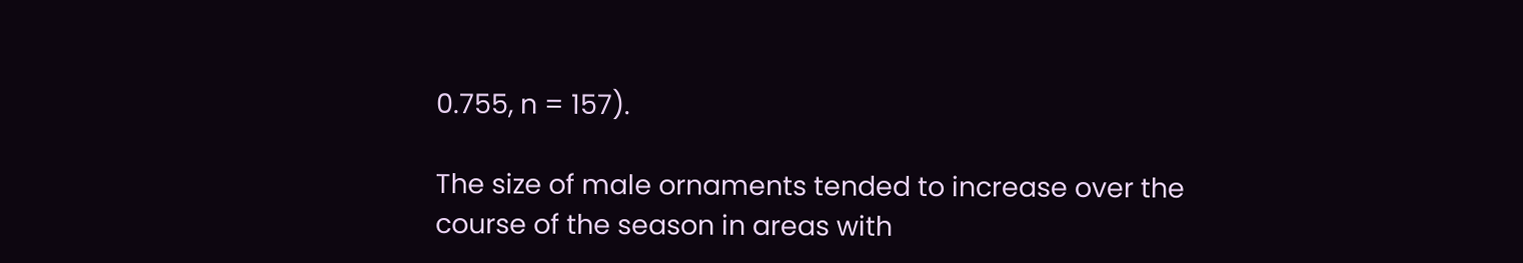0.755, n = 157).

The size of male ornaments tended to increase over the course of the season in areas with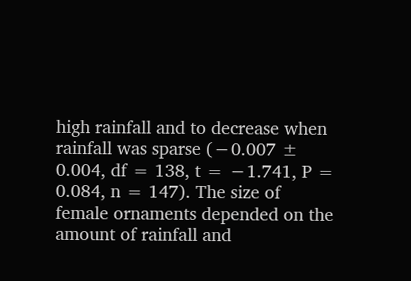high rainfall and to decrease when rainfall was sparse (−0.007 ± 0.004, df = 138, t = −1.741, P = 0.084, n = 147). The size of female ornaments depended on the amount of rainfall and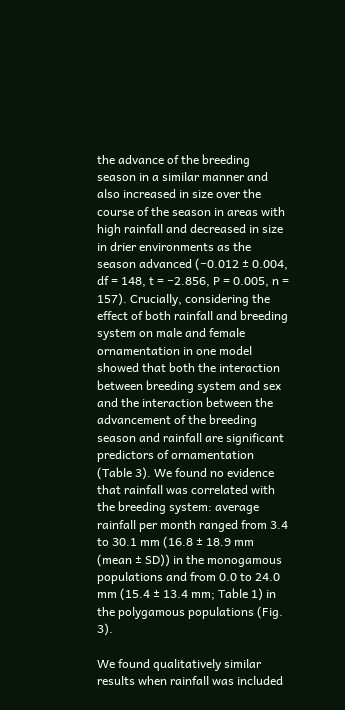the advance of the breeding season in a similar manner and also increased in size over the course of the season in areas with high rainfall and decreased in size in drier environments as the season advanced (−0.012 ± 0.004, df = 148, t = −2.856, P = 0.005, n = 157). Crucially, considering the effect of both rainfall and breeding system on male and female ornamentation in one model showed that both the interaction between breeding system and sex and the interaction between the advancement of the breeding season and rainfall are significant predictors of ornamentation (Table 3). We found no evidence that rainfall was correlated with the breeding system: average rainfall per month ranged from 3.4 to 30.1 mm (16.8 ± 18.9 mm (mean ± SD)) in the monogamous populations and from 0.0 to 24.0 mm (15.4 ± 13.4 mm; Table 1) in the polygamous populations (Fig. 3).

We found qualitatively similar results when rainfall was included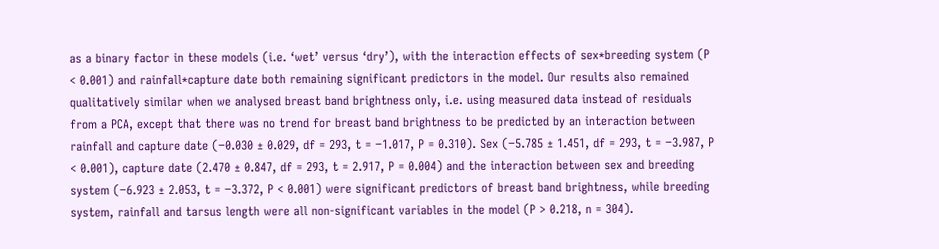as a binary factor in these models (i.e. ‘wet’ versus ‘dry’), with the interaction effects of sex*breeding system (P < 0.001) and rainfall*capture date both remaining significant predictors in the model. Our results also remained qualitatively similar when we analysed breast band brightness only, i.e. using measured data instead of residuals from a PCA, except that there was no trend for breast band brightness to be predicted by an interaction between rainfall and capture date (−0.030 ± 0.029, df = 293, t = −1.017, P = 0.310). Sex (−5.785 ± 1.451, df = 293, t = −3.987, P < 0.001), capture date (2.470 ± 0.847, df = 293, t = 2.917, P = 0.004) and the interaction between sex and breeding system (−6.923 ± 2.053, t = −3.372, P < 0.001) were significant predictors of breast band brightness, while breeding system, rainfall and tarsus length were all non-significant variables in the model (P > 0.218, n = 304).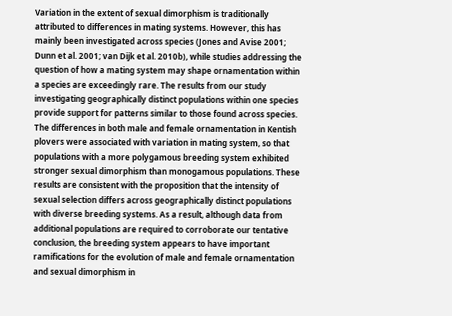Variation in the extent of sexual dimorphism is traditionally attributed to differences in mating systems. However, this has mainly been investigated across species (Jones and Avise 2001; Dunn et al. 2001; van Dijk et al. 2010b), while studies addressing the question of how a mating system may shape ornamentation within a species are exceedingly rare. The results from our study investigating geographically distinct populations within one species provide support for patterns similar to those found across species. The differences in both male and female ornamentation in Kentish plovers were associated with variation in mating system, so that populations with a more polygamous breeding system exhibited stronger sexual dimorphism than monogamous populations. These results are consistent with the proposition that the intensity of sexual selection differs across geographically distinct populations with diverse breeding systems. As a result, although data from additional populations are required to corroborate our tentative conclusion, the breeding system appears to have important ramifications for the evolution of male and female ornamentation and sexual dimorphism in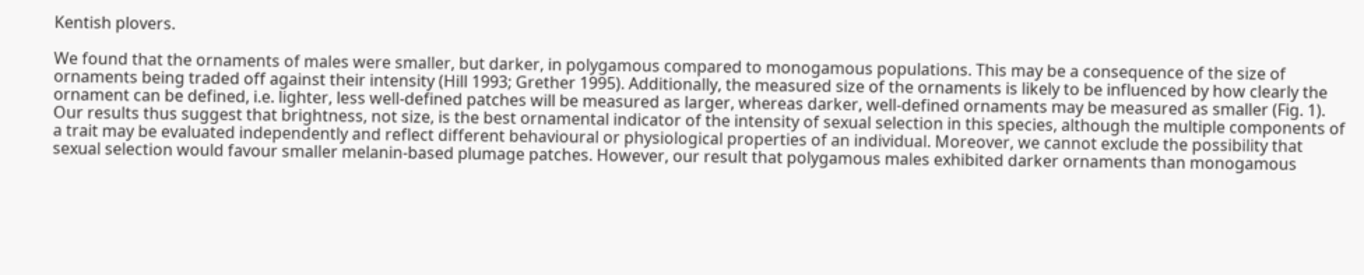Kentish plovers.

We found that the ornaments of males were smaller, but darker, in polygamous compared to monogamous populations. This may be a consequence of the size of ornaments being traded off against their intensity (Hill 1993; Grether 1995). Additionally, the measured size of the ornaments is likely to be influenced by how clearly the ornament can be defined, i.e. lighter, less well-defined patches will be measured as larger, whereas darker, well-defined ornaments may be measured as smaller (Fig. 1). Our results thus suggest that brightness, not size, is the best ornamental indicator of the intensity of sexual selection in this species, although the multiple components of a trait may be evaluated independently and reflect different behavioural or physiological properties of an individual. Moreover, we cannot exclude the possibility that sexual selection would favour smaller melanin-based plumage patches. However, our result that polygamous males exhibited darker ornaments than monogamous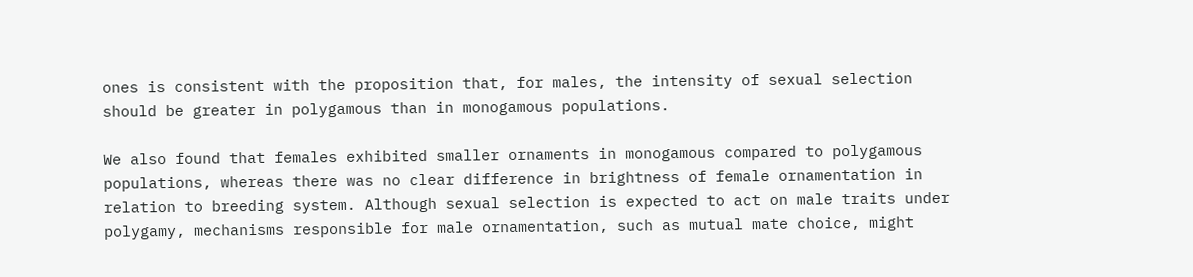ones is consistent with the proposition that, for males, the intensity of sexual selection should be greater in polygamous than in monogamous populations.

We also found that females exhibited smaller ornaments in monogamous compared to polygamous populations, whereas there was no clear difference in brightness of female ornamentation in relation to breeding system. Although sexual selection is expected to act on male traits under polygamy, mechanisms responsible for male ornamentation, such as mutual mate choice, might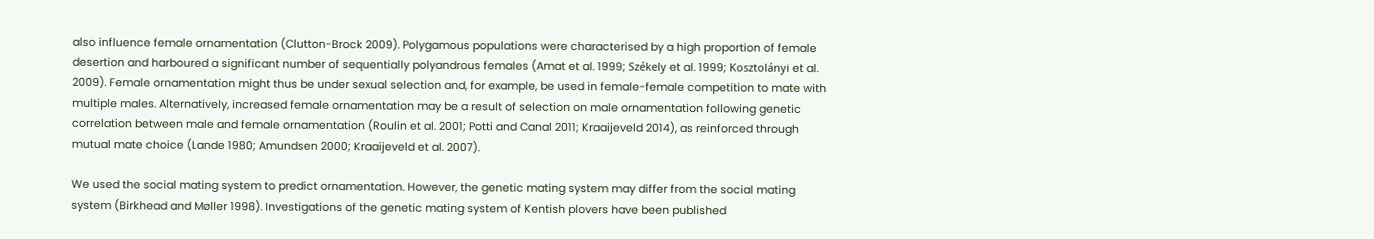also influence female ornamentation (Clutton-Brock 2009). Polygamous populations were characterised by a high proportion of female desertion and harboured a significant number of sequentially polyandrous females (Amat et al. 1999; Székely et al. 1999; Kosztolányi et al. 2009). Female ornamentation might thus be under sexual selection and, for example, be used in female-female competition to mate with multiple males. Alternatively, increased female ornamentation may be a result of selection on male ornamentation following genetic correlation between male and female ornamentation (Roulin et al. 2001; Potti and Canal 2011; Kraaijeveld 2014), as reinforced through mutual mate choice (Lande 1980; Amundsen 2000; Kraaijeveld et al. 2007).

We used the social mating system to predict ornamentation. However, the genetic mating system may differ from the social mating system (Birkhead and Møller 1998). Investigations of the genetic mating system of Kentish plovers have been published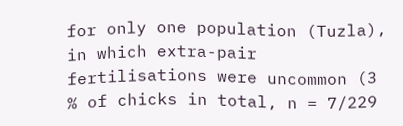for only one population (Tuzla), in which extra-pair fertilisations were uncommon (3 % of chicks in total, n = 7/229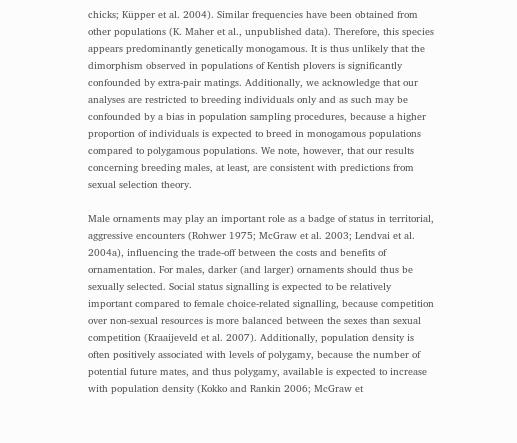chicks; Küpper et al. 2004). Similar frequencies have been obtained from other populations (K. Maher et al., unpublished data). Therefore, this species appears predominantly genetically monogamous. It is thus unlikely that the dimorphism observed in populations of Kentish plovers is significantly confounded by extra-pair matings. Additionally, we acknowledge that our analyses are restricted to breeding individuals only and as such may be confounded by a bias in population sampling procedures, because a higher proportion of individuals is expected to breed in monogamous populations compared to polygamous populations. We note, however, that our results concerning breeding males, at least, are consistent with predictions from sexual selection theory.

Male ornaments may play an important role as a badge of status in territorial, aggressive encounters (Rohwer 1975; McGraw et al. 2003; Lendvai et al. 2004a), influencing the trade-off between the costs and benefits of ornamentation. For males, darker (and larger) ornaments should thus be sexually selected. Social status signalling is expected to be relatively important compared to female choice-related signalling, because competition over non-sexual resources is more balanced between the sexes than sexual competition (Kraaijeveld et al. 2007). Additionally, population density is often positively associated with levels of polygamy, because the number of potential future mates, and thus polygamy, available is expected to increase with population density (Kokko and Rankin 2006; McGraw et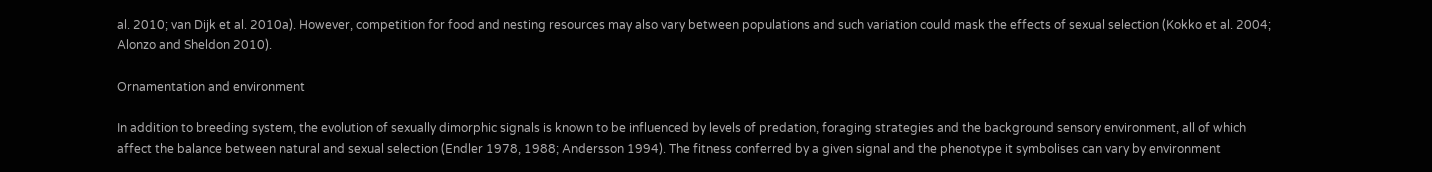al. 2010; van Dijk et al. 2010a). However, competition for food and nesting resources may also vary between populations and such variation could mask the effects of sexual selection (Kokko et al. 2004; Alonzo and Sheldon 2010).

Ornamentation and environment

In addition to breeding system, the evolution of sexually dimorphic signals is known to be influenced by levels of predation, foraging strategies and the background sensory environment, all of which affect the balance between natural and sexual selection (Endler 1978, 1988; Andersson 1994). The fitness conferred by a given signal and the phenotype it symbolises can vary by environment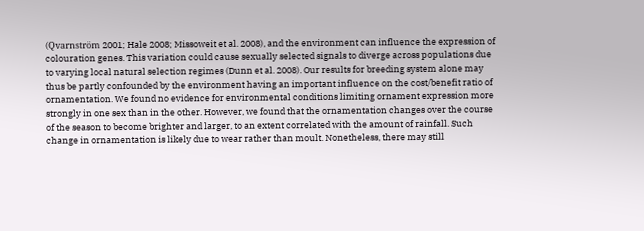(Qvarnström 2001; Hale 2008; Missoweit et al. 2008), and the environment can influence the expression of colouration genes. This variation could cause sexually selected signals to diverge across populations due to varying local natural selection regimes (Dunn et al. 2008). Our results for breeding system alone may thus be partly confounded by the environment having an important influence on the cost/benefit ratio of ornamentation. We found no evidence for environmental conditions limiting ornament expression more strongly in one sex than in the other. However, we found that the ornamentation changes over the course of the season to become brighter and larger, to an extent correlated with the amount of rainfall. Such change in ornamentation is likely due to wear rather than moult. Nonetheless, there may still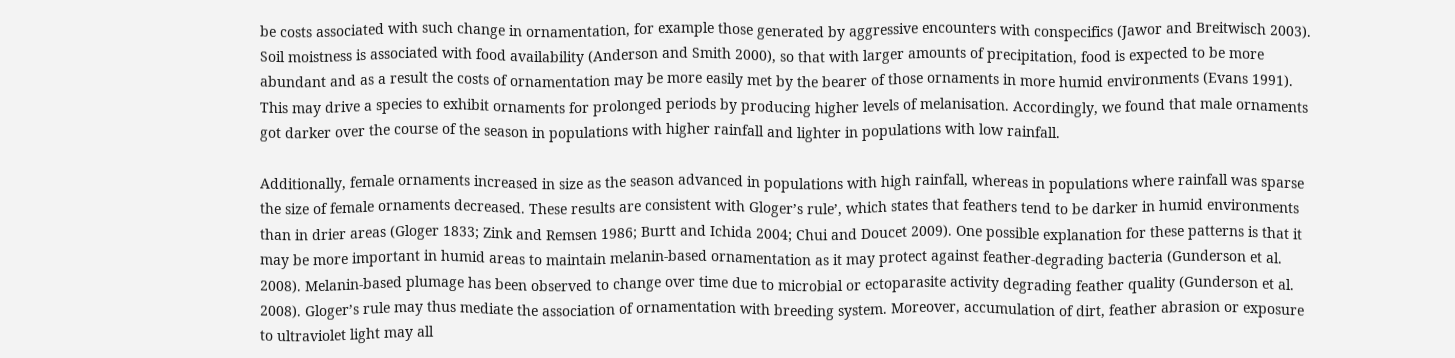be costs associated with such change in ornamentation, for example those generated by aggressive encounters with conspecifics (Jawor and Breitwisch 2003). Soil moistness is associated with food availability (Anderson and Smith 2000), so that with larger amounts of precipitation, food is expected to be more abundant and as a result the costs of ornamentation may be more easily met by the bearer of those ornaments in more humid environments (Evans 1991). This may drive a species to exhibit ornaments for prolonged periods by producing higher levels of melanisation. Accordingly, we found that male ornaments got darker over the course of the season in populations with higher rainfall and lighter in populations with low rainfall.

Additionally, female ornaments increased in size as the season advanced in populations with high rainfall, whereas in populations where rainfall was sparse the size of female ornaments decreased. These results are consistent with Gloger’s rule’, which states that feathers tend to be darker in humid environments than in drier areas (Gloger 1833; Zink and Remsen 1986; Burtt and Ichida 2004; Chui and Doucet 2009). One possible explanation for these patterns is that it may be more important in humid areas to maintain melanin-based ornamentation as it may protect against feather-degrading bacteria (Gunderson et al. 2008). Melanin-based plumage has been observed to change over time due to microbial or ectoparasite activity degrading feather quality (Gunderson et al. 2008). Gloger’s rule may thus mediate the association of ornamentation with breeding system. Moreover, accumulation of dirt, feather abrasion or exposure to ultraviolet light may all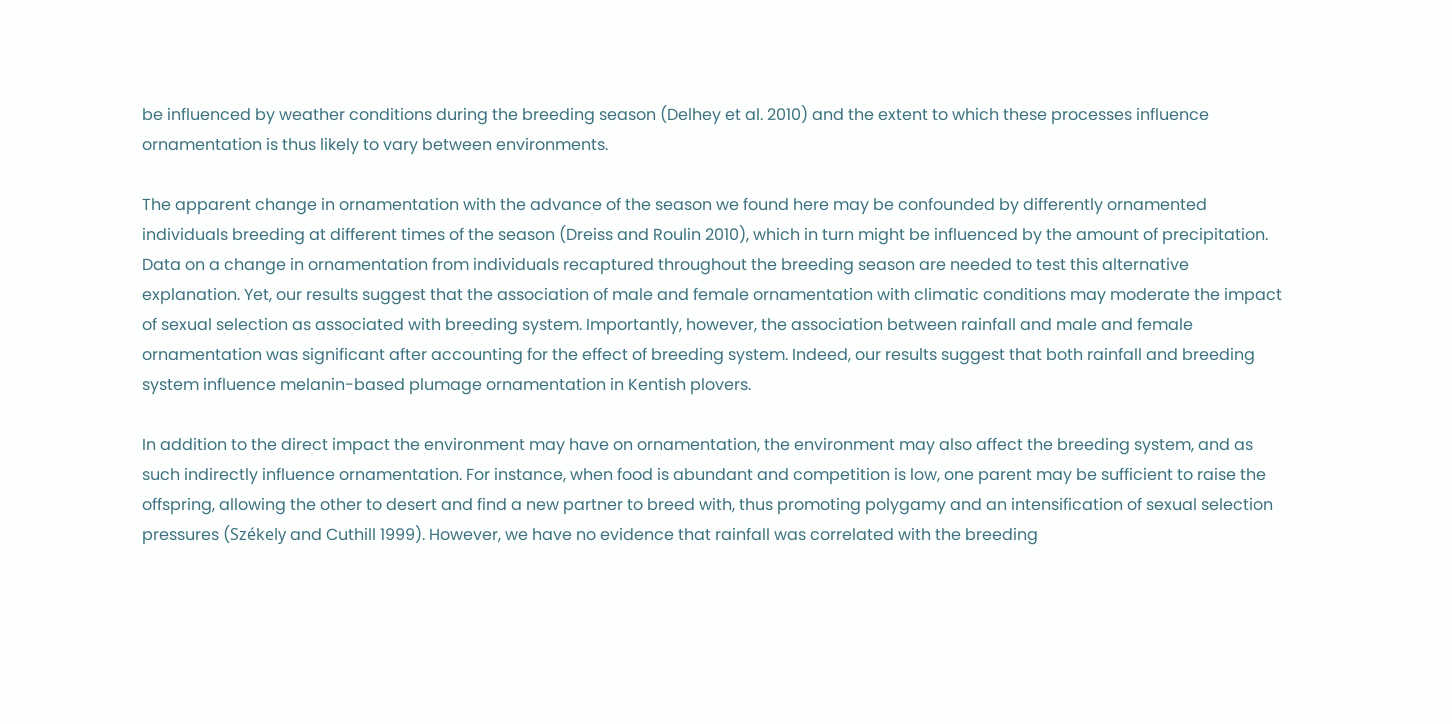be influenced by weather conditions during the breeding season (Delhey et al. 2010) and the extent to which these processes influence ornamentation is thus likely to vary between environments.

The apparent change in ornamentation with the advance of the season we found here may be confounded by differently ornamented individuals breeding at different times of the season (Dreiss and Roulin 2010), which in turn might be influenced by the amount of precipitation. Data on a change in ornamentation from individuals recaptured throughout the breeding season are needed to test this alternative explanation. Yet, our results suggest that the association of male and female ornamentation with climatic conditions may moderate the impact of sexual selection as associated with breeding system. Importantly, however, the association between rainfall and male and female ornamentation was significant after accounting for the effect of breeding system. Indeed, our results suggest that both rainfall and breeding system influence melanin-based plumage ornamentation in Kentish plovers.

In addition to the direct impact the environment may have on ornamentation, the environment may also affect the breeding system, and as such indirectly influence ornamentation. For instance, when food is abundant and competition is low, one parent may be sufficient to raise the offspring, allowing the other to desert and find a new partner to breed with, thus promoting polygamy and an intensification of sexual selection pressures (Székely and Cuthill 1999). However, we have no evidence that rainfall was correlated with the breeding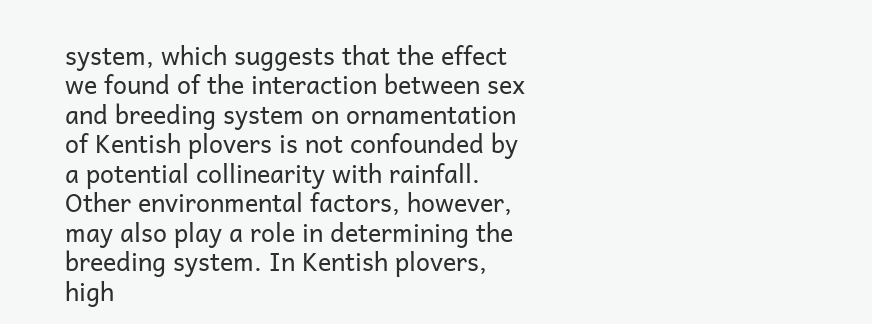system, which suggests that the effect we found of the interaction between sex and breeding system on ornamentation of Kentish plovers is not confounded by a potential collinearity with rainfall. Other environmental factors, however, may also play a role in determining the breeding system. In Kentish plovers, high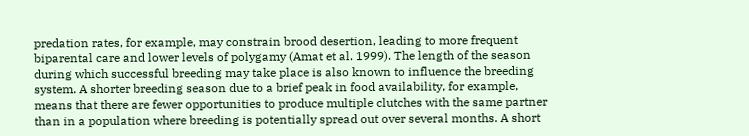predation rates, for example, may constrain brood desertion, leading to more frequent biparental care and lower levels of polygamy (Amat et al. 1999). The length of the season during which successful breeding may take place is also known to influence the breeding system. A shorter breeding season due to a brief peak in food availability, for example, means that there are fewer opportunities to produce multiple clutches with the same partner than in a population where breeding is potentially spread out over several months. A short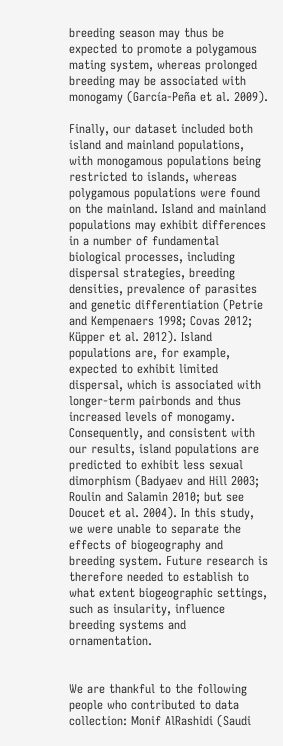breeding season may thus be expected to promote a polygamous mating system, whereas prolonged breeding may be associated with monogamy (García-Peña et al. 2009).

Finally, our dataset included both island and mainland populations, with monogamous populations being restricted to islands, whereas polygamous populations were found on the mainland. Island and mainland populations may exhibit differences in a number of fundamental biological processes, including dispersal strategies, breeding densities, prevalence of parasites and genetic differentiation (Petrie and Kempenaers 1998; Covas 2012; Küpper et al. 2012). Island populations are, for example, expected to exhibit limited dispersal, which is associated with longer-term pairbonds and thus increased levels of monogamy. Consequently, and consistent with our results, island populations are predicted to exhibit less sexual dimorphism (Badyaev and Hill 2003; Roulin and Salamin 2010; but see Doucet et al. 2004). In this study, we were unable to separate the effects of biogeography and breeding system. Future research is therefore needed to establish to what extent biogeographic settings, such as insularity, influence breeding systems and ornamentation.


We are thankful to the following people who contributed to data collection: Monif AlRashidi (Saudi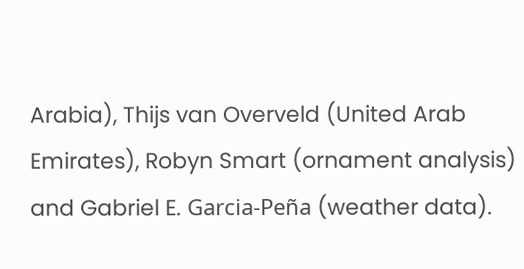Arabia), Thijs van Overveld (United Arab Emirates), Robyn Smart (ornament analysis) and Gabriel E. Garcia-Peña (weather data).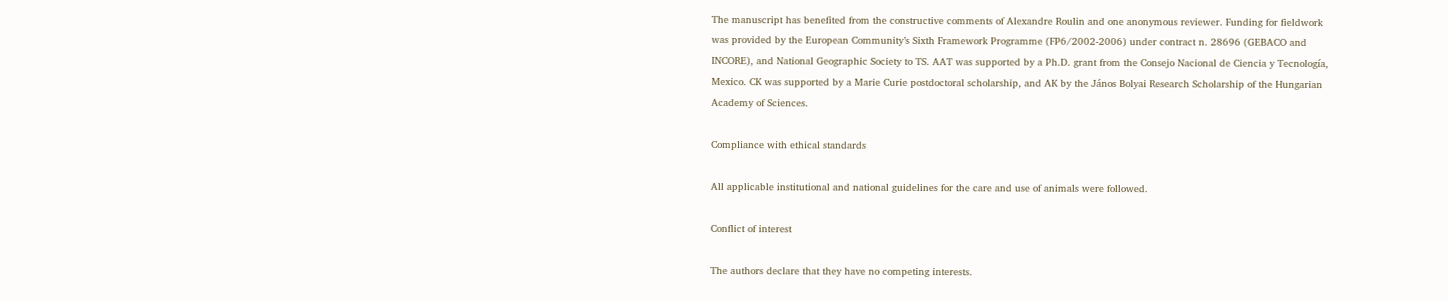The manuscript has benefited from the constructive comments of Alexandre Roulin and one anonymous reviewer. Funding for fieldwork was provided by the European Community’s Sixth Framework Programme (FP6/2002-2006) under contract n. 28696 (GEBACO and INCORE), and National Geographic Society to TS. AAT was supported by a Ph.D. grant from the Consejo Nacional de Ciencia y Tecnología, Mexico. CK was supported by a Marie Curie postdoctoral scholarship, and AK by the János Bolyai Research Scholarship of the Hungarian Academy of Sciences.

Compliance with ethical standards

All applicable institutional and national guidelines for the care and use of animals were followed.

Conflict of interest

The authors declare that they have no competing interests.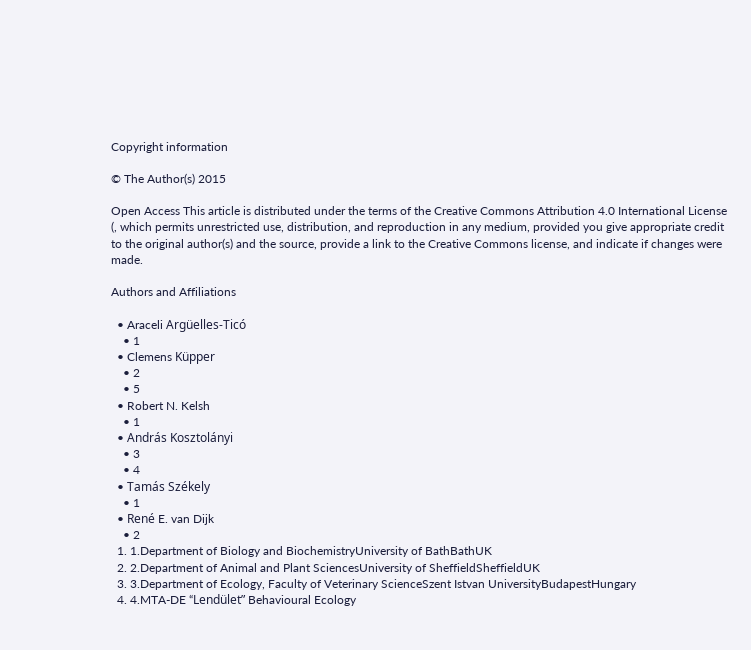Copyright information

© The Author(s) 2015

Open Access This article is distributed under the terms of the Creative Commons Attribution 4.0 International License (, which permits unrestricted use, distribution, and reproduction in any medium, provided you give appropriate credit to the original author(s) and the source, provide a link to the Creative Commons license, and indicate if changes were made.

Authors and Affiliations

  • Araceli Argüelles-Ticó
    • 1
  • Clemens Küpper
    • 2
    • 5
  • Robert N. Kelsh
    • 1
  • András Kosztolányi
    • 3
    • 4
  • Tamás Székely
    • 1
  • René E. van Dijk
    • 2
  1. 1.Department of Biology and BiochemistryUniversity of BathBathUK
  2. 2.Department of Animal and Plant SciencesUniversity of SheffieldSheffieldUK
  3. 3.Department of Ecology, Faculty of Veterinary ScienceSzent Istvan UniversityBudapestHungary
  4. 4.MTA-DE “Lendület” Behavioural Ecology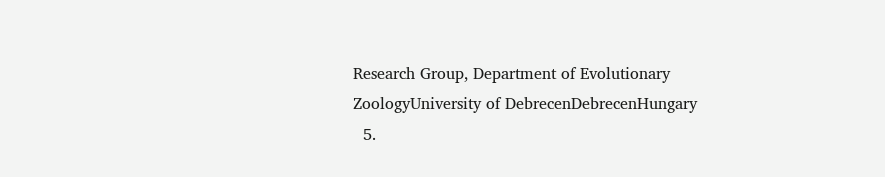Research Group, Department of Evolutionary ZoologyUniversity of DebrecenDebrecenHungary
  5.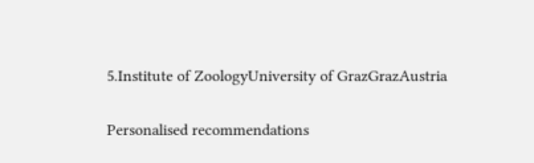5.Institute of ZoologyUniversity of GrazGrazAustria

Personalised recommendations